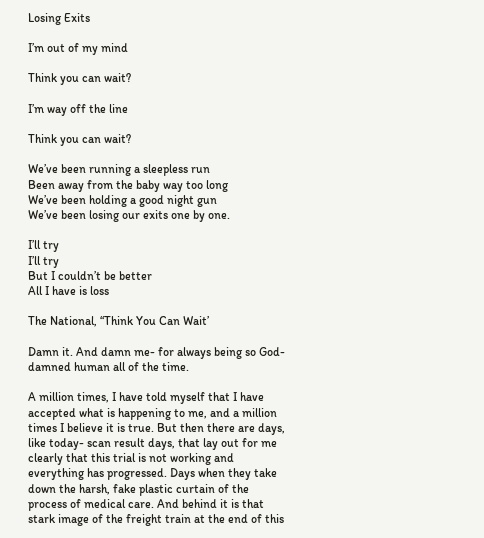Losing Exits

I’m out of my mind

Think you can wait?

I’m way off the line

Think you can wait?

We’ve been running a sleepless run
Been away from the baby way too long
We’ve been holding a good night gun
We’ve been losing our exits one by one.

I’ll try
I’ll try
But I couldn’t be better
All I have is loss

The National, “Think You Can Wait’

Damn it. And damn me- for always being so God-damned human all of the time.

A million times, I have told myself that I have accepted what is happening to me, and a million times I believe it is true. But then there are days, like today- scan result days, that lay out for me clearly that this trial is not working and everything has progressed. Days when they take down the harsh, fake plastic curtain of the process of medical care. And behind it is that stark image of the freight train at the end of this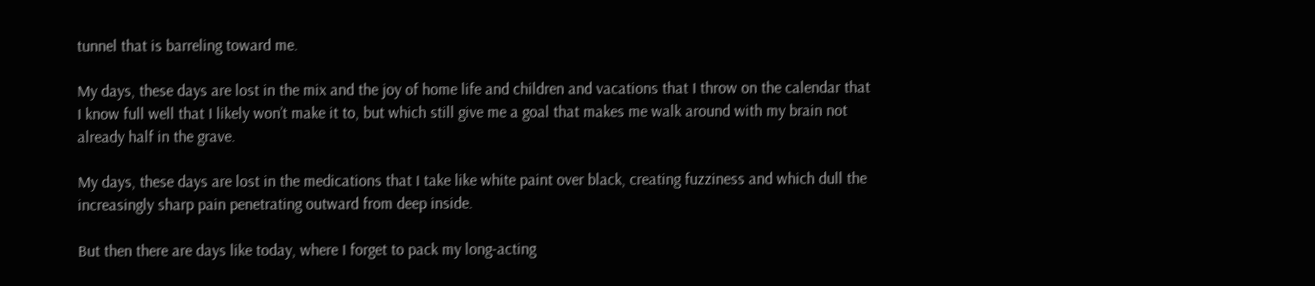tunnel that is barreling toward me.

My days, these days are lost in the mix and the joy of home life and children and vacations that I throw on the calendar that I know full well that I likely won’t make it to, but which still give me a goal that makes me walk around with my brain not already half in the grave.

My days, these days are lost in the medications that I take like white paint over black, creating fuzziness and which dull the increasingly sharp pain penetrating outward from deep inside.

But then there are days like today, where I forget to pack my long-acting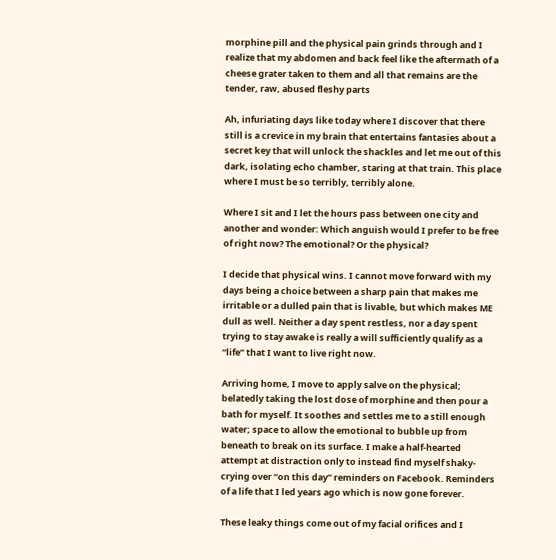morphine pill and the physical pain grinds through and I realize that my abdomen and back feel like the aftermath of a cheese grater taken to them and all that remains are the tender, raw, abused fleshy parts

Ah, infuriating days like today where I discover that there still is a crevice in my brain that entertains fantasies about a secret key that will unlock the shackles and let me out of this dark, isolating echo chamber, staring at that train. This place where I must be so terribly, terribly alone.

Where I sit and I let the hours pass between one city and another and wonder: Which anguish would I prefer to be free of right now? The emotional? Or the physical?

I decide that physical wins. I cannot move forward with my days being a choice between a sharp pain that makes me irritable or a dulled pain that is livable, but which makes ME dull as well. Neither a day spent restless, nor a day spent trying to stay awake is really a will sufficiently qualify as a “life” that I want to live right now.

Arriving home, I move to apply salve on the physical; belatedly taking the lost dose of morphine and then pour a bath for myself. It soothes and settles me to a still enough water; space to allow the emotional to bubble up from beneath to break on its surface. I make a half-hearted attempt at distraction only to instead find myself shaky-crying over “on this day” reminders on Facebook. Reminders of a life that I led years ago which is now gone forever.

These leaky things come out of my facial orifices and I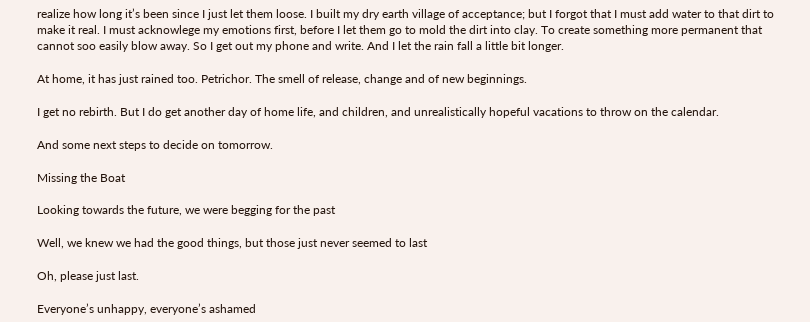realize how long it’s been since I just let them loose. I built my dry earth village of acceptance; but I forgot that I must add water to that dirt to make it real. I must acknowlege my emotions first, before I let them go to mold the dirt into clay. To create something more permanent that cannot soo easily blow away. So I get out my phone and write. And I let the rain fall a little bit longer.

At home, it has just rained too. Petrichor. The smell of release, change and of new beginnings.

I get no rebirth. But I do get another day of home life, and children, and unrealistically hopeful vacations to throw on the calendar.

And some next steps to decide on tomorrow.

Missing the Boat

Looking towards the future, we were begging for the past

Well, we knew we had the good things, but those just never seemed to last

Oh, please just last.

Everyone’s unhappy, everyone’s ashamed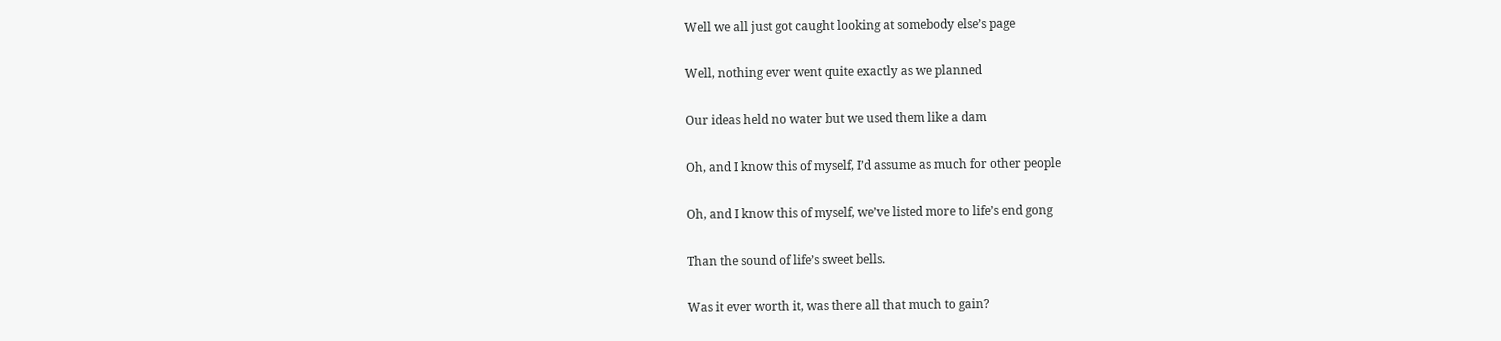Well we all just got caught looking at somebody else’s page

Well, nothing ever went quite exactly as we planned

Our ideas held no water but we used them like a dam

Oh, and I know this of myself, I’d assume as much for other people

Oh, and I know this of myself, we’ve listed more to life’s end gong

Than the sound of life’s sweet bells.

Was it ever worth it, was there all that much to gain?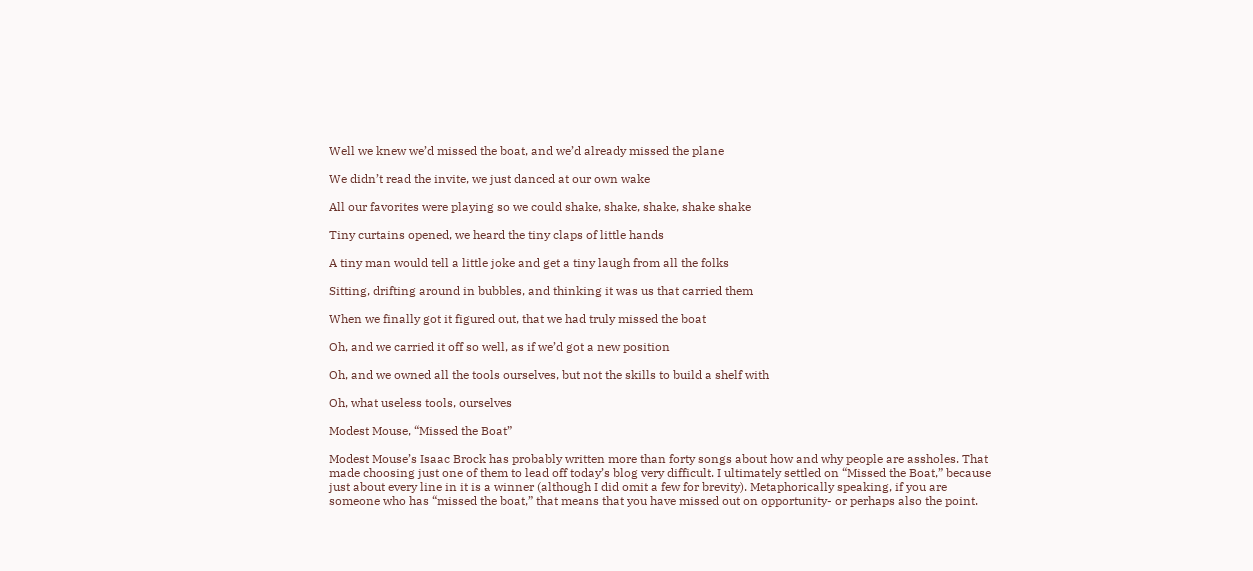Well we knew we’d missed the boat, and we’d already missed the plane

We didn’t read the invite, we just danced at our own wake

All our favorites were playing so we could shake, shake, shake, shake shake

Tiny curtains opened, we heard the tiny claps of little hands

A tiny man would tell a little joke and get a tiny laugh from all the folks

Sitting, drifting around in bubbles, and thinking it was us that carried them

When we finally got it figured out, that we had truly missed the boat

Oh, and we carried it off so well, as if we’d got a new position

Oh, and we owned all the tools ourselves, but not the skills to build a shelf with

Oh, what useless tools, ourselves

Modest Mouse, “Missed the Boat”

Modest Mouse’s Isaac Brock has probably written more than forty songs about how and why people are assholes. That made choosing just one of them to lead off today’s blog very difficult. I ultimately settled on “Missed the Boat,” because just about every line in it is a winner (although I did omit a few for brevity). Metaphorically speaking, if you are someone who has “missed the boat,” that means that you have missed out on opportunity- or perhaps also the point.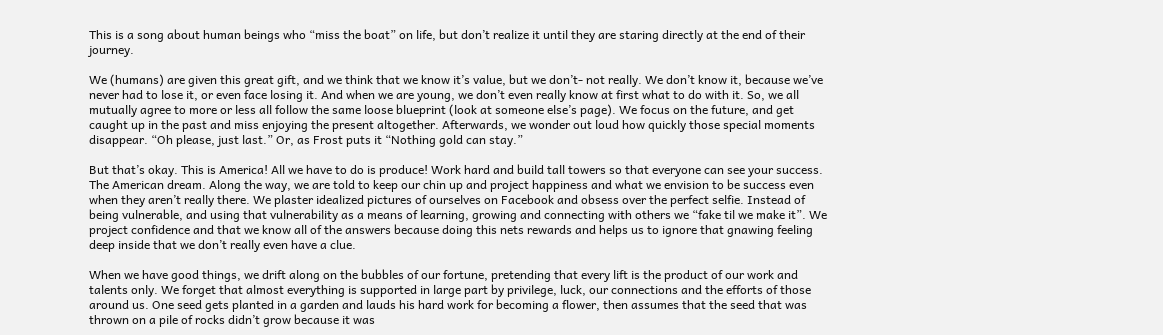This is a song about human beings who “miss the boat” on life, but don’t realize it until they are staring directly at the end of their journey.

We (humans) are given this great gift, and we think that we know it’s value, but we don’t- not really. We don’t know it, because we’ve never had to lose it, or even face losing it. And when we are young, we don’t even really know at first what to do with it. So, we all mutually agree to more or less all follow the same loose blueprint (look at someone else’s page). We focus on the future, and get caught up in the past and miss enjoying the present altogether. Afterwards, we wonder out loud how quickly those special moments disappear. “Oh please, just last.” Or, as Frost puts it “Nothing gold can stay.”

But that’s okay. This is America! All we have to do is produce! Work hard and build tall towers so that everyone can see your success. The American dream. Along the way, we are told to keep our chin up and project happiness and what we envision to be success even when they aren’t really there. We plaster idealized pictures of ourselves on Facebook and obsess over the perfect selfie. Instead of being vulnerable, and using that vulnerability as a means of learning, growing and connecting with others we “fake til we make it”. We project confidence and that we know all of the answers because doing this nets rewards and helps us to ignore that gnawing feeling deep inside that we don’t really even have a clue.

When we have good things, we drift along on the bubbles of our fortune, pretending that every lift is the product of our work and talents only. We forget that almost everything is supported in large part by privilege, luck, our connections and the efforts of those around us. One seed gets planted in a garden and lauds his hard work for becoming a flower, then assumes that the seed that was thrown on a pile of rocks didn’t grow because it was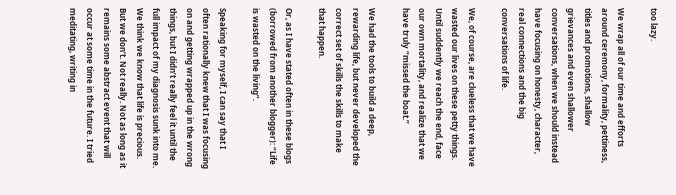too lazy.

We wrap all of our time and efforts around ceremony, formality, pettiness, titles and promotions, shallow grievances and even shallower conversations, when we should instead have focusing on honesty, character, real connections and the big conversations of life.

We, of course, are clueless that we have wasted our lives on these petty things. Until suddently we reach the end, face our own mortality, and realize that we have truly “missed the boat.”

We had the tools to build a deep, rewarding life, but never developed the correct set of skills the skills to make that happen.

Or, as I have stated often in these blogs (borrowed from another blogger): “Life is wasted on the living”.

Speaking for myself, I can say that I often rationally knew that I was focusing on and getting wrapped up in the wrong things, but I didn’t really feel it until the full impact of my diagnosis sunk into me. We think we know that life is precious. But we don’t. Not really. Not as long as it remains some abstract event that will occur at some time in the future. I tried meditating, writing in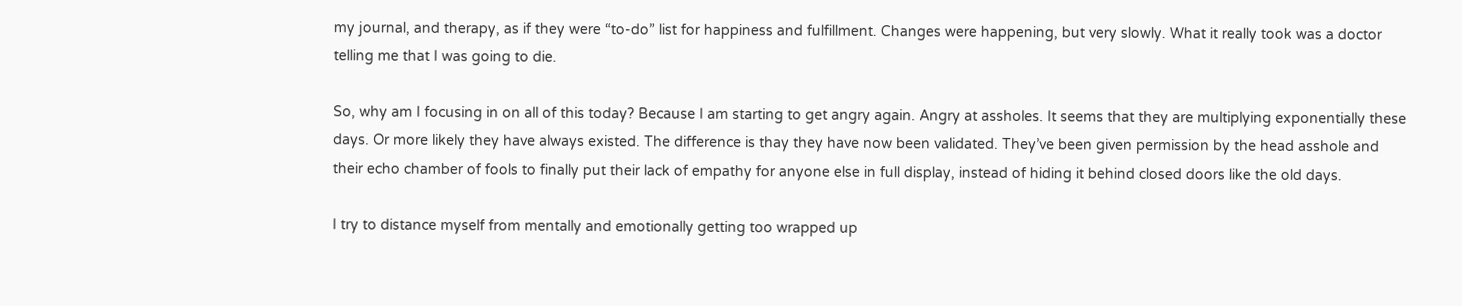my journal, and therapy, as if they were “to-do” list for happiness and fulfillment. Changes were happening, but very slowly. What it really took was a doctor telling me that I was going to die.

So, why am I focusing in on all of this today? Because I am starting to get angry again. Angry at assholes. It seems that they are multiplying exponentially these days. Or more likely they have always existed. The difference is thay they have now been validated. They’ve been given permission by the head asshole and their echo chamber of fools to finally put their lack of empathy for anyone else in full display, instead of hiding it behind closed doors like the old days.

I try to distance myself from mentally and emotionally getting too wrapped up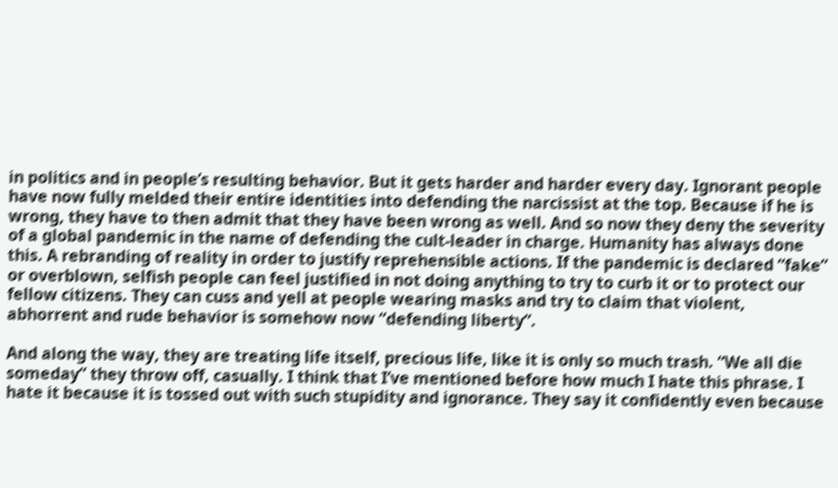in politics and in people’s resulting behavior. But it gets harder and harder every day. Ignorant people have now fully melded their entire identities into defending the narcissist at the top. Because if he is wrong, they have to then admit that they have been wrong as well. And so now they deny the severity of a global pandemic in the name of defending the cult-leader in charge. Humanity has always done this. A rebranding of reality in order to justify reprehensible actions. If the pandemic is declared “fake” or overblown, selfish people can feel justified in not doing anything to try to curb it or to protect our fellow citizens. They can cuss and yell at people wearing masks and try to claim that violent, abhorrent and rude behavior is somehow now “defending liberty”.

And along the way, they are treating life itself, precious life, like it is only so much trash. “We all die someday” they throw off, casually. I think that I’ve mentioned before how much I hate this phrase. I hate it because it is tossed out with such stupidity and ignorance. They say it confidently even because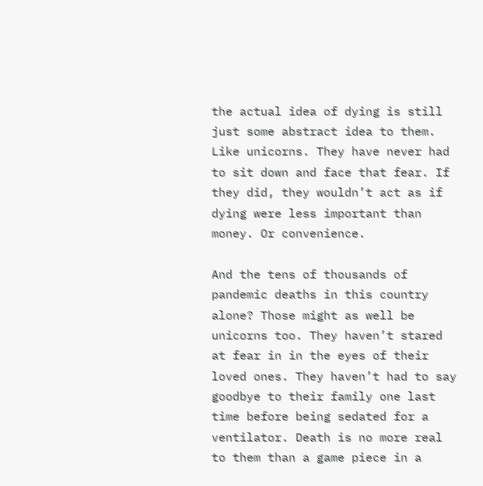the actual idea of dying is still just some abstract idea to them. Like unicorns. They have never had to sit down and face that fear. If they did, they wouldn’t act as if dying were less important than money. Or convenience.

And the tens of thousands of pandemic deaths in this country alone? Those might as well be unicorns too. They haven’t stared at fear in in the eyes of their loved ones. They haven’t had to say goodbye to their family one last time before being sedated for a ventilator. Death is no more real to them than a game piece in a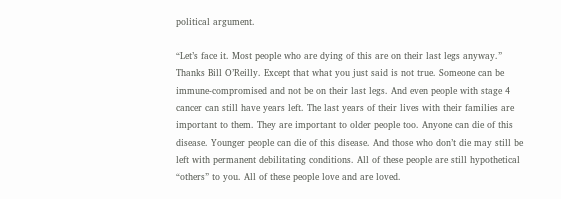political argument.

“Let’s face it. Most people who are dying of this are on their last legs anyway.” Thanks Bill O’Reilly. Except that what you just said is not true. Someone can be immune-compromised and not be on their last legs. And even people with stage 4 cancer can still have years left. The last years of their lives with their families are important to them. They are important to older people too. Anyone can die of this disease. Younger people can die of this disease. And those who don’t die may still be left with permanent debilitating conditions. All of these people are still hypothetical “others” to you. All of these people love and are loved.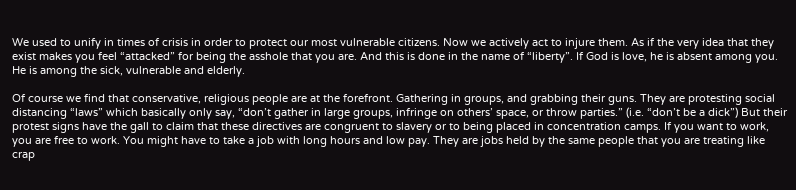We used to unify in times of crisis in order to protect our most vulnerable citizens. Now we actively act to injure them. As if the very idea that they exist makes you feel “attacked” for being the asshole that you are. And this is done in the name of “liberty”. If God is love, he is absent among you. He is among the sick, vulnerable and elderly.

Of course we find that conservative, religious people are at the forefront. Gathering in groups, and grabbing their guns. They are protesting social distancing “laws” which basically only say, “don’t gather in large groups, infringe on others’ space, or throw parties.” (i.e. “don’t be a dick”) But their protest signs have the gall to claim that these directives are congruent to slavery or to being placed in concentration camps. If you want to work, you are free to work. You might have to take a job with long hours and low pay. They are jobs held by the same people that you are treating like crap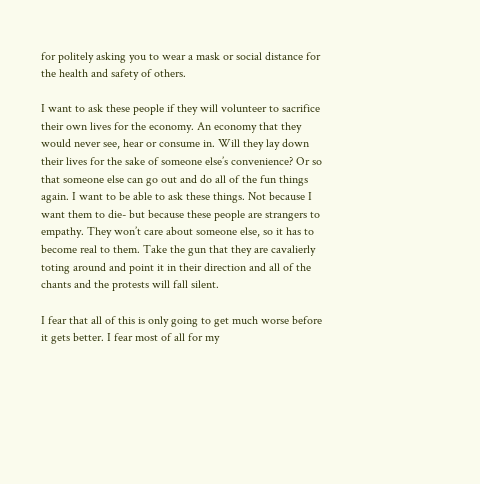for politely asking you to wear a mask or social distance for the health and safety of others.

I want to ask these people if they will volunteer to sacrifice their own lives for the economy. An economy that they would never see, hear or consume in. Will they lay down their lives for the sake of someone else’s convenience? Or so that someone else can go out and do all of the fun things again. I want to be able to ask these things. Not because I want them to die- but because these people are strangers to empathy. They won’t care about someone else, so it has to become real to them. Take the gun that they are cavalierly toting around and point it in their direction and all of the chants and the protests will fall silent.

I fear that all of this is only going to get much worse before it gets better. I fear most of all for my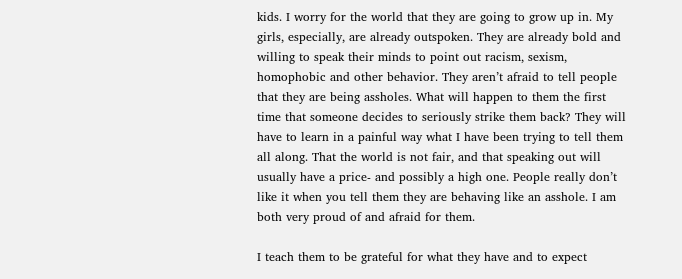kids. I worry for the world that they are going to grow up in. My girls, especially, are already outspoken. They are already bold and willing to speak their minds to point out racism, sexism, homophobic and other behavior. They aren’t afraid to tell people that they are being assholes. What will happen to them the first time that someone decides to seriously strike them back? They will have to learn in a painful way what I have been trying to tell them all along. That the world is not fair, and that speaking out will usually have a price- and possibly a high one. People really don’t like it when you tell them they are behaving like an asshole. I am both very proud of and afraid for them.

I teach them to be grateful for what they have and to expect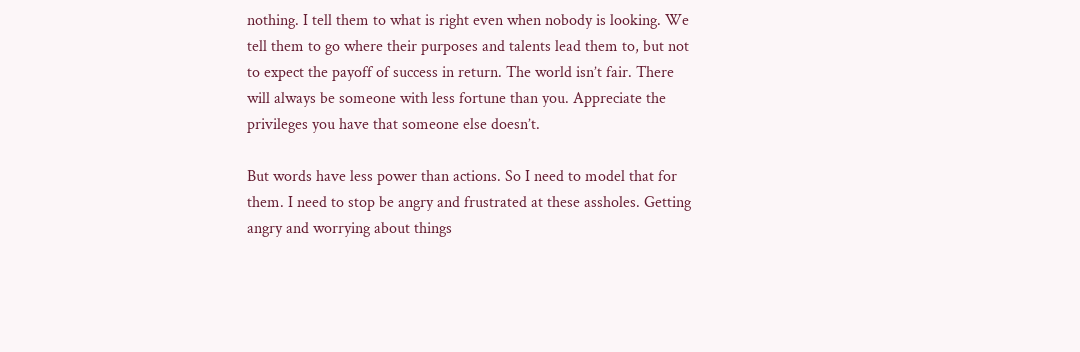nothing. I tell them to what is right even when nobody is looking. We tell them to go where their purposes and talents lead them to, but not to expect the payoff of success in return. The world isn’t fair. There will always be someone with less fortune than you. Appreciate the privileges you have that someone else doesn’t.

But words have less power than actions. So I need to model that for them. I need to stop be angry and frustrated at these assholes. Getting angry and worrying about things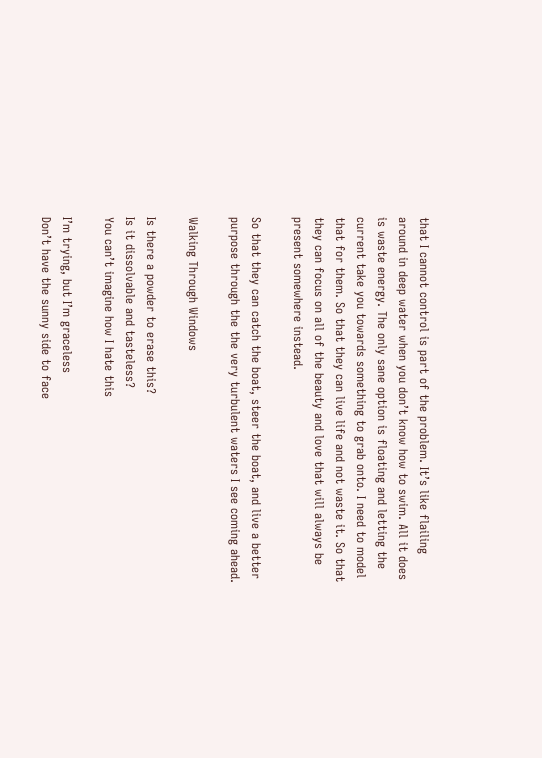that I cannot control is part of the problem. It’s like flailing around in deep water when you don’t know how to swim. All it does is waste energy. The only sane option is floating and letting the current take you towards something to grab onto. I need to model that for them. So that they can live life and not waste it. So that they can focus on all of the beauty and love that will always be present somewhere instead.

So that they can catch the boat, steer the boat, and live a better purpose through the the very turbulent waters I see coming ahead.

Walking Through Windows

Is there a powder to erase this?
Is it dissolvable and tasteless?
You can’t imagine how I hate this

I’m trying, but I’m graceless
Don’t have the sunny side to face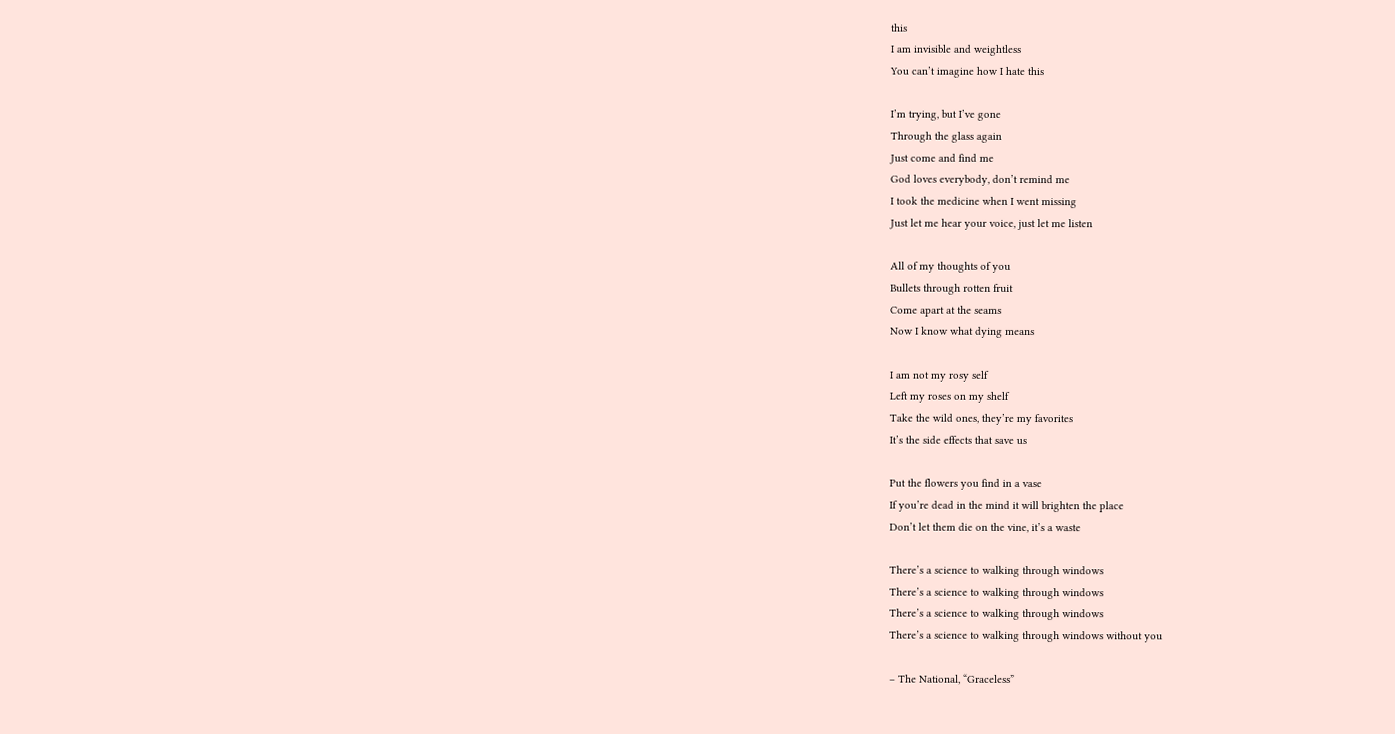this
I am invisible and weightless
You can’t imagine how I hate this

I’m trying, but I’ve gone
Through the glass again
Just come and find me
God loves everybody, don’t remind me
I took the medicine when I went missing
Just let me hear your voice, just let me listen

All of my thoughts of you
Bullets through rotten fruit
Come apart at the seams
Now I know what dying means

I am not my rosy self
Left my roses on my shelf
Take the wild ones, they’re my favorites
It’s the side effects that save us

Put the flowers you find in a vase
If you’re dead in the mind it will brighten the place
Don’t let them die on the vine, it’s a waste

There’s a science to walking through windows
There’s a science to walking through windows
There’s a science to walking through windows
There’s a science to walking through windows without you

– The National, “Graceless”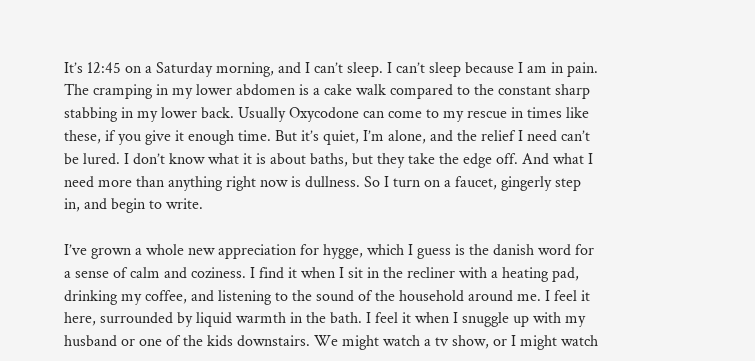It’s 12:45 on a Saturday morning, and I can’t sleep. I can’t sleep because I am in pain. The cramping in my lower abdomen is a cake walk compared to the constant sharp stabbing in my lower back. Usually Oxycodone can come to my rescue in times like these, if you give it enough time. But it’s quiet, I’m alone, and the relief I need can’t be lured. I don’t know what it is about baths, but they take the edge off. And what I need more than anything right now is dullness. So I turn on a faucet, gingerly step in, and begin to write.

I’ve grown a whole new appreciation for hygge, which I guess is the danish word for a sense of calm and coziness. I find it when I sit in the recliner with a heating pad, drinking my coffee, and listening to the sound of the household around me. I feel it here, surrounded by liquid warmth in the bath. I feel it when I snuggle up with my husband or one of the kids downstairs. We might watch a tv show, or I might watch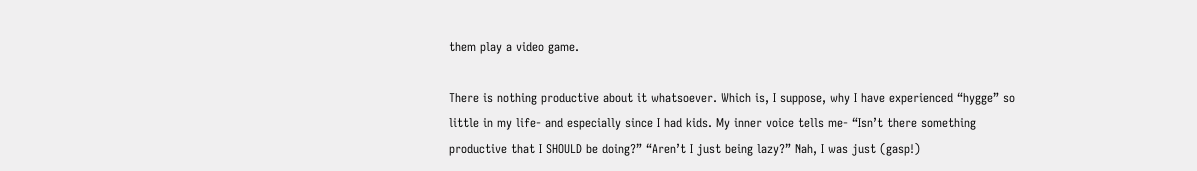them play a video game.

There is nothing productive about it whatsoever. Which is, I suppose, why I have experienced “hygge” so little in my life- and especially since I had kids. My inner voice tells me- “Isn’t there something productive that I SHOULD be doing?” “Aren’t I just being lazy?” Nah, I was just (gasp!)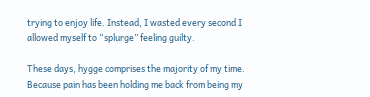trying to enjoy life. Instead, I wasted every second I allowed myself to “splurge” feeling guilty.

These days, hygge comprises the majority of my time. Because pain has been holding me back from being my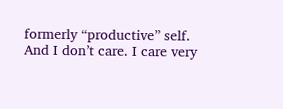formerly “productive” self. And I don’t care. I care very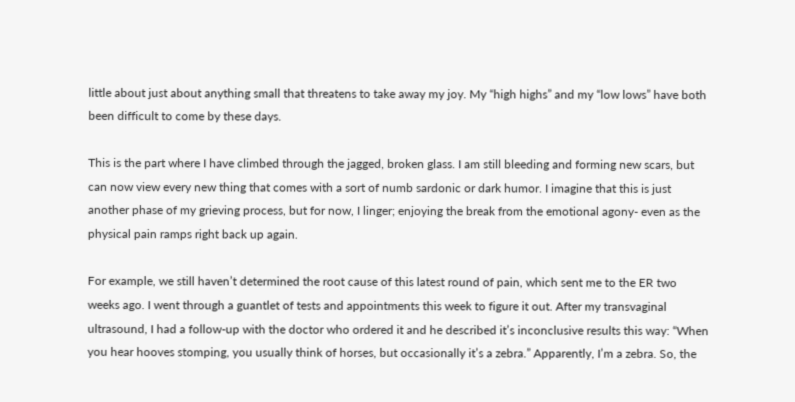little about just about anything small that threatens to take away my joy. My “high highs” and my “low lows” have both been difficult to come by these days.

This is the part where I have climbed through the jagged, broken glass. I am still bleeding and forming new scars, but can now view every new thing that comes with a sort of numb sardonic or dark humor. I imagine that this is just another phase of my grieving process, but for now, I linger; enjoying the break from the emotional agony- even as the physical pain ramps right back up again.

For example, we still haven’t determined the root cause of this latest round of pain, which sent me to the ER two weeks ago. I went through a guantlet of tests and appointments this week to figure it out. After my transvaginal ultrasound, I had a follow-up with the doctor who ordered it and he described it’s inconclusive results this way: “When you hear hooves stomping, you usually think of horses, but occasionally it’s a zebra.” Apparently, I’m a zebra. So, the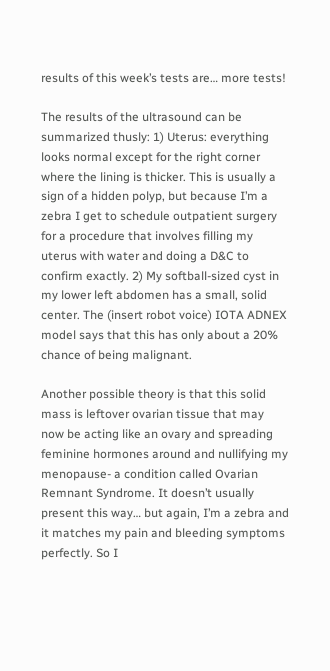results of this week’s tests are… more tests!

The results of the ultrasound can be summarized thusly: 1) Uterus: everything looks normal except for the right corner where the lining is thicker. This is usually a sign of a hidden polyp, but because I’m a zebra I get to schedule outpatient surgery for a procedure that involves filling my uterus with water and doing a D&C to confirm exactly. 2) My softball-sized cyst in my lower left abdomen has a small, solid center. The (insert robot voice) IOTA ADNEX model says that this has only about a 20% chance of being malignant.

Another possible theory is that this solid mass is leftover ovarian tissue that may now be acting like an ovary and spreading feminine hormones around and nullifying my menopause- a condition called Ovarian Remnant Syndrome. It doesn’t usually present this way… but again, I’m a zebra and it matches my pain and bleeding symptoms perfectly. So I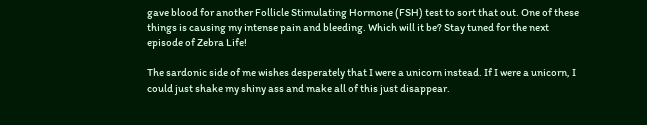gave blood for another Follicle Stimulating Hormone (FSH) test to sort that out. One of these things is causing my intense pain and bleeding. Which will it be? Stay tuned for the next episode of Zebra Life!

The sardonic side of me wishes desperately that I were a unicorn instead. If I were a unicorn, I could just shake my shiny ass and make all of this just disappear.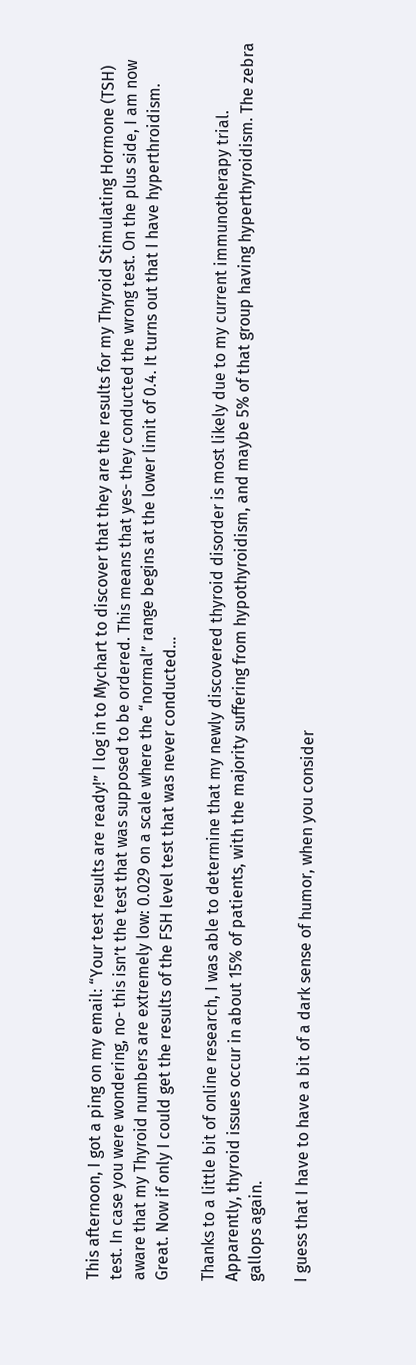This afternoon, I got a ping on my email: “Your test results are ready!” I log in to Mychart to discover that they are the results for my Thyroid Stimulating Hormone (TSH) test. In case you were wondering, no- this isn’t the test that was supposed to be ordered. This means that yes- they conducted the wrong test. On the plus side, I am now aware that my Thyroid numbers are extremely low: 0.029 on a scale where the “normal” range begins at the lower limit of 0.4. It turns out that I have hyperthroidism. Great. Now if only I could get the results of the FSH level test that was never conducted…

Thanks to a little bit of online research, I was able to determine that my newly discovered thyroid disorder is most likely due to my current immunotherapy trial. Apparently, thyroid issues occur in about 15% of patients, with the majority suffering from hypothyroidism, and maybe 5% of that group having hyperthyroidism. The zebra gallops again.

I guess that I have to have a bit of a dark sense of humor, when you consider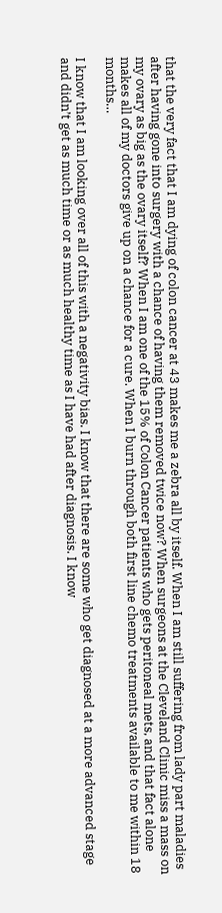that the very fact that I am dying of colon cancer at 43 makes me a zebra all by itself. When I am still suffering from lady part maladies after having gone into surgery with a chance of having them removed twice now? When surgeons at the Cleveland Clinic miss a mass on my ovary as big as the ovary itself? When I am one of the 15% of Colon Cancer patients who gets peritoneal mets, and that fact alone makes all of my doctors give up on a chance for a cure. When I burn through both first line chemo treatments available to me within 18 months…

I know that I am looking over all of this with a negativity bias. I know that there are some who get diagnosed at a more advanced stage and didn’t get as much time or as much healthy time as I have had after diagnosis. I know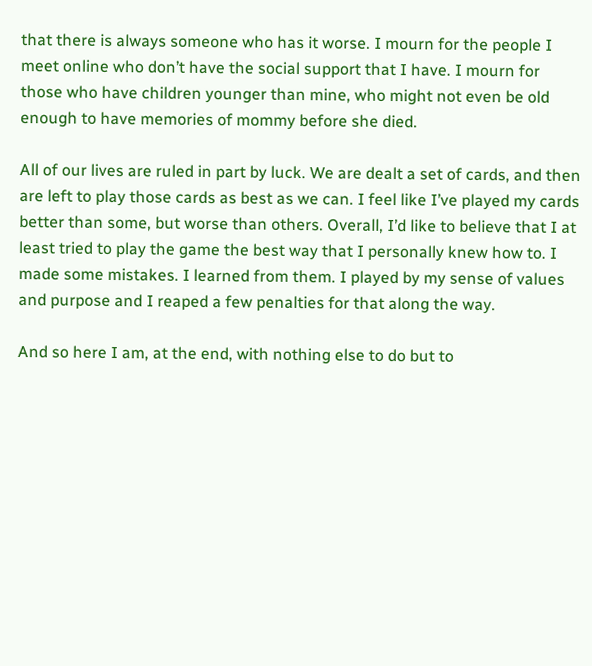that there is always someone who has it worse. I mourn for the people I meet online who don’t have the social support that I have. I mourn for those who have children younger than mine, who might not even be old enough to have memories of mommy before she died.

All of our lives are ruled in part by luck. We are dealt a set of cards, and then are left to play those cards as best as we can. I feel like I’ve played my cards better than some, but worse than others. Overall, I’d like to believe that I at least tried to play the game the best way that I personally knew how to. I made some mistakes. I learned from them. I played by my sense of values and purpose and I reaped a few penalties for that along the way.

And so here I am, at the end, with nothing else to do but to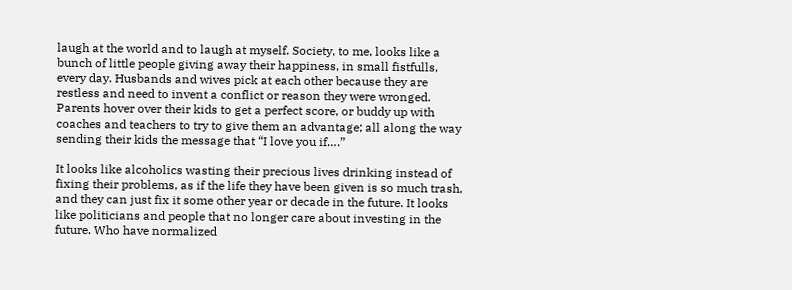laugh at the world and to laugh at myself. Society, to me, looks like a bunch of little people giving away their happiness, in small fistfulls, every day. Husbands and wives pick at each other because they are restless and need to invent a conflict or reason they were wronged. Parents hover over their kids to get a perfect score, or buddy up with coaches and teachers to try to give them an advantage; all along the way sending their kids the message that “I love you if….”

It looks like alcoholics wasting their precious lives drinking instead of fixing their problems, as if the life they have been given is so much trash, and they can just fix it some other year or decade in the future. It looks like politicians and people that no longer care about investing in the future. Who have normalized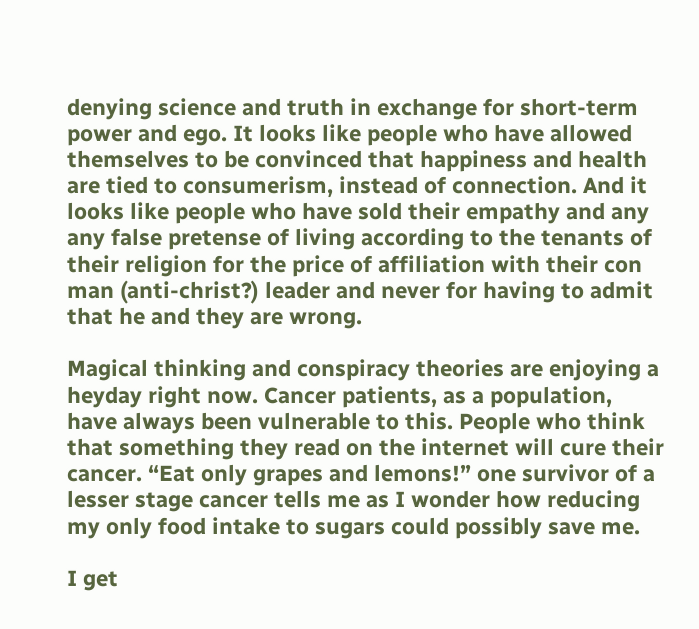denying science and truth in exchange for short-term power and ego. It looks like people who have allowed themselves to be convinced that happiness and health are tied to consumerism, instead of connection. And it looks like people who have sold their empathy and any any false pretense of living according to the tenants of their religion for the price of affiliation with their con man (anti-christ?) leader and never for having to admit that he and they are wrong.

Magical thinking and conspiracy theories are enjoying a heyday right now. Cancer patients, as a population, have always been vulnerable to this. People who think that something they read on the internet will cure their cancer. “Eat only grapes and lemons!” one survivor of a lesser stage cancer tells me as I wonder how reducing my only food intake to sugars could possibly save me.

I get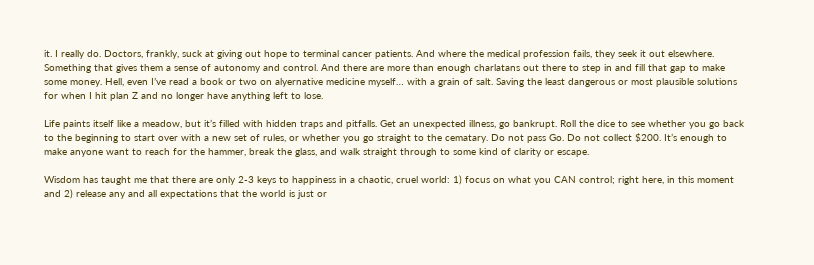it. I really do. Doctors, frankly, suck at giving out hope to terminal cancer patients. And where the medical profession fails, they seek it out elsewhere. Something that gives them a sense of autonomy and control. And there are more than enough charlatans out there to step in and fill that gap to make some money. Hell, even I’ve read a book or two on alyernative medicine myself… with a grain of salt. Saving the least dangerous or most plausible solutions for when I hit plan Z and no longer have anything left to lose.

Life paints itself like a meadow, but it’s filled with hidden traps and pitfalls. Get an unexpected illness, go bankrupt. Roll the dice to see whether you go back to the beginning to start over with a new set of rules, or whether you go straight to the cematary. Do not pass Go. Do not collect $200. It’s enough to make anyone want to reach for the hammer, break the glass, and walk straight through to some kind of clarity or escape.

Wisdom has taught me that there are only 2-3 keys to happiness in a chaotic, cruel world: 1) focus on what you CAN control; right here, in this moment and 2) release any and all expectations that the world is just or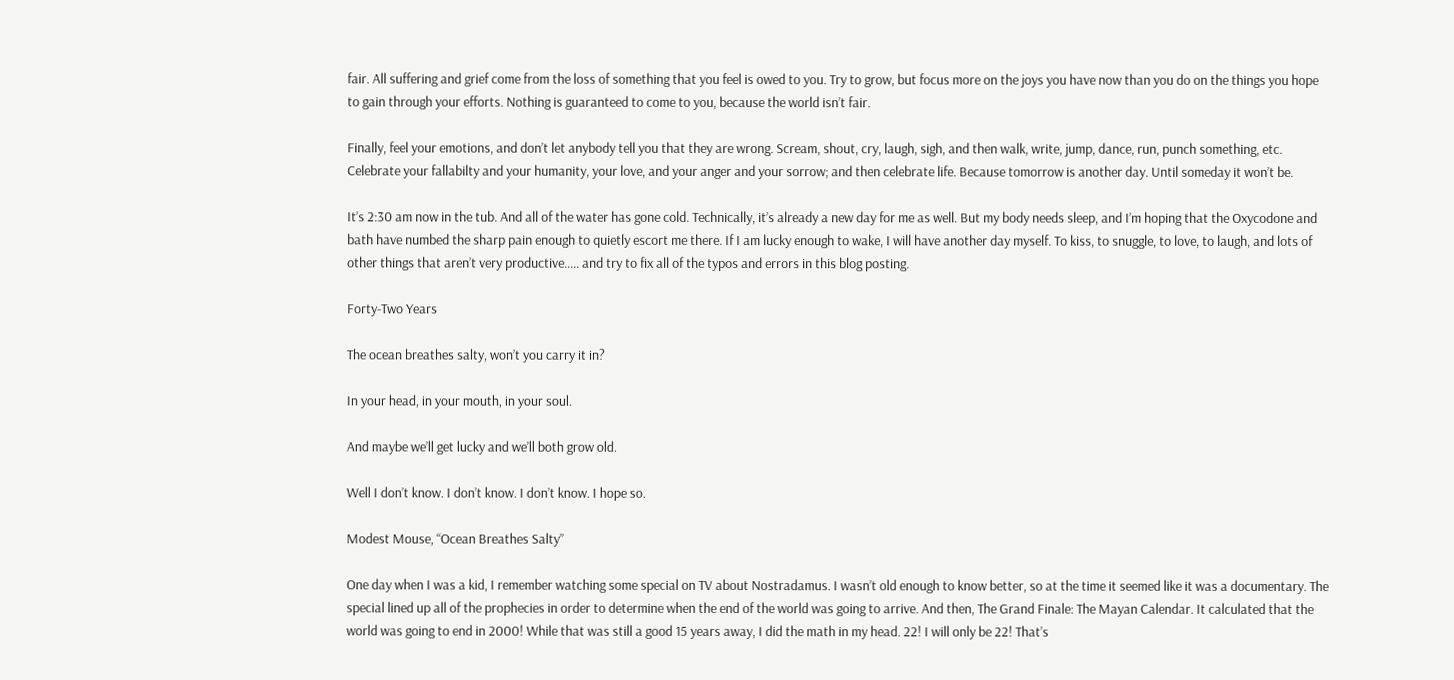fair. All suffering and grief come from the loss of something that you feel is owed to you. Try to grow, but focus more on the joys you have now than you do on the things you hope to gain through your efforts. Nothing is guaranteed to come to you, because the world isn’t fair.

Finally, feel your emotions, and don’t let anybody tell you that they are wrong. Scream, shout, cry, laugh, sigh, and then walk, write, jump, dance, run, punch something, etc. Celebrate your fallabilty and your humanity, your love, and your anger and your sorrow; and then celebrate life. Because tomorrow is another day. Until someday it won’t be.

It’s 2:30 am now in the tub. And all of the water has gone cold. Technically, it’s already a new day for me as well. But my body needs sleep, and I’m hoping that the Oxycodone and bath have numbed the sharp pain enough to quietly escort me there. If I am lucky enough to wake, I will have another day myself. To kiss, to snuggle, to love, to laugh, and lots of other things that aren’t very productive….. and try to fix all of the typos and errors in this blog posting.

Forty-Two Years

The ocean breathes salty, won’t you carry it in?

In your head, in your mouth, in your soul.

And maybe we’ll get lucky and we’ll both grow old.

Well I don’t know. I don’t know. I don’t know. I hope so.

Modest Mouse, “Ocean Breathes Salty”

One day when I was a kid, I remember watching some special on TV about Nostradamus. I wasn’t old enough to know better, so at the time it seemed like it was a documentary. The special lined up all of the prophecies in order to determine when the end of the world was going to arrive. And then, The Grand Finale: The Mayan Calendar. It calculated that the world was going to end in 2000! While that was still a good 15 years away, I did the math in my head. 22! I will only be 22! That’s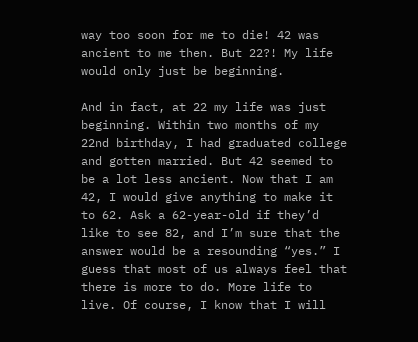way too soon for me to die! 42 was ancient to me then. But 22?! My life would only just be beginning.

And in fact, at 22 my life was just beginning. Within two months of my 22nd birthday, I had graduated college and gotten married. But 42 seemed to be a lot less ancient. Now that I am 42, I would give anything to make it to 62. Ask a 62-year-old if they’d like to see 82, and I’m sure that the answer would be a resounding “yes.” I guess that most of us always feel that there is more to do. More life to live. Of course, I know that I will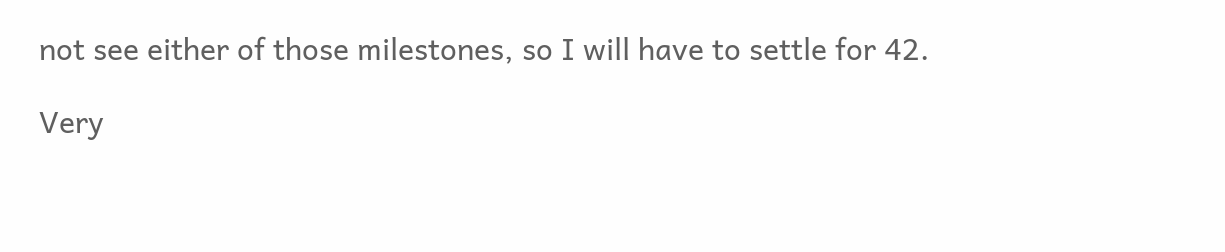not see either of those milestones, so I will have to settle for 42.

Very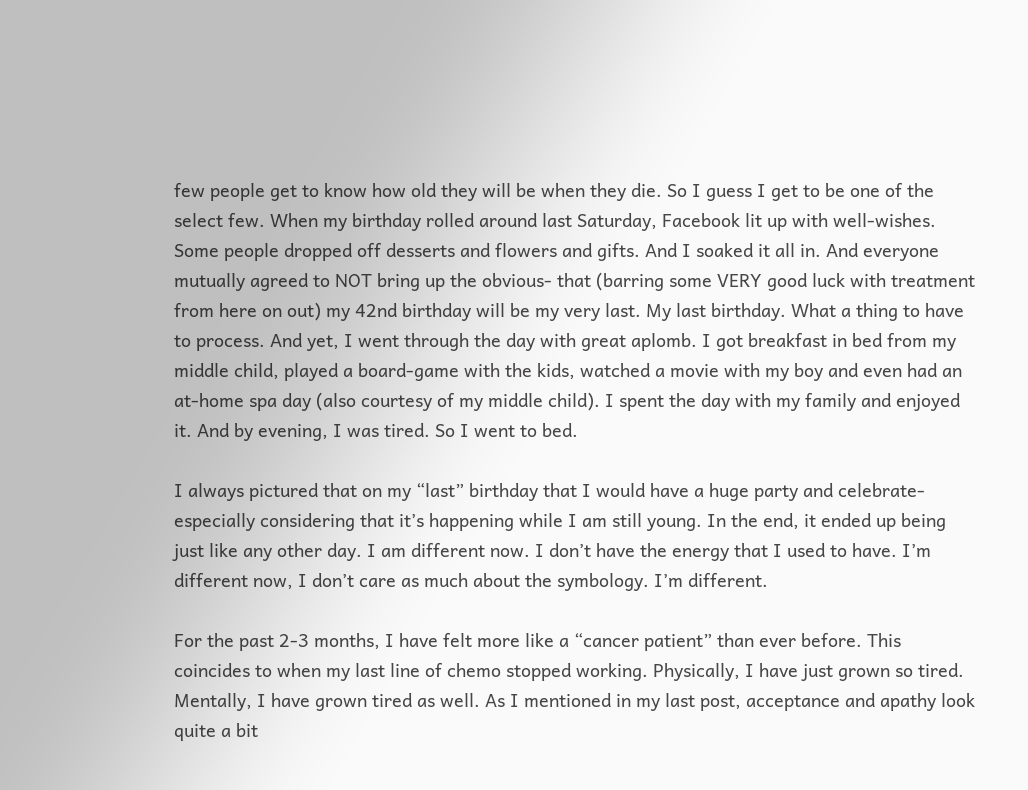few people get to know how old they will be when they die. So I guess I get to be one of the select few. When my birthday rolled around last Saturday, Facebook lit up with well-wishes. Some people dropped off desserts and flowers and gifts. And I soaked it all in. And everyone mutually agreed to NOT bring up the obvious- that (barring some VERY good luck with treatment from here on out) my 42nd birthday will be my very last. My last birthday. What a thing to have to process. And yet, I went through the day with great aplomb. I got breakfast in bed from my middle child, played a board-game with the kids, watched a movie with my boy and even had an at-home spa day (also courtesy of my middle child). I spent the day with my family and enjoyed it. And by evening, I was tired. So I went to bed.

I always pictured that on my “last” birthday that I would have a huge party and celebrate- especially considering that it’s happening while I am still young. In the end, it ended up being just like any other day. I am different now. I don’t have the energy that I used to have. I’m different now, I don’t care as much about the symbology. I’m different.

For the past 2-3 months, I have felt more like a “cancer patient” than ever before. This coincides to when my last line of chemo stopped working. Physically, I have just grown so tired. Mentally, I have grown tired as well. As I mentioned in my last post, acceptance and apathy look quite a bit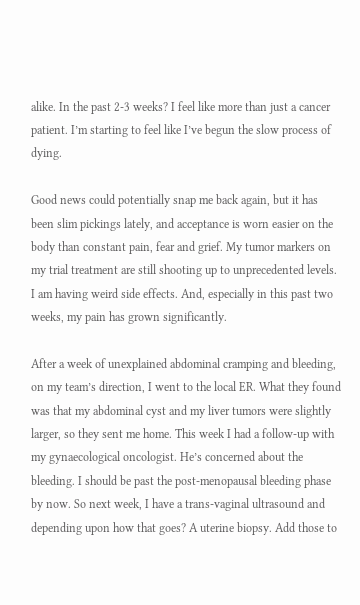alike. In the past 2-3 weeks? I feel like more than just a cancer patient. I’m starting to feel like I’ve begun the slow process of dying.

Good news could potentially snap me back again, but it has been slim pickings lately, and acceptance is worn easier on the body than constant pain, fear and grief. My tumor markers on my trial treatment are still shooting up to unprecedented levels. I am having weird side effects. And, especially in this past two weeks, my pain has grown significantly.

After a week of unexplained abdominal cramping and bleeding, on my team’s direction, I went to the local ER. What they found was that my abdominal cyst and my liver tumors were slightly larger, so they sent me home. This week I had a follow-up with my gynaecological oncologist. He’s concerned about the bleeding. I should be past the post-menopausal bleeding phase by now. So next week, I have a trans-vaginal ultrasound and depending upon how that goes? A uterine biopsy. Add those to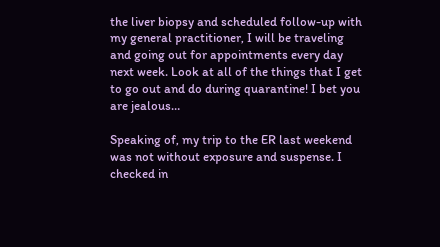the liver biopsy and scheduled follow-up with my general practitioner, I will be traveling and going out for appointments every day next week. Look at all of the things that I get to go out and do during quarantine! I bet you are jealous…

Speaking of, my trip to the ER last weekend was not without exposure and suspense. I checked in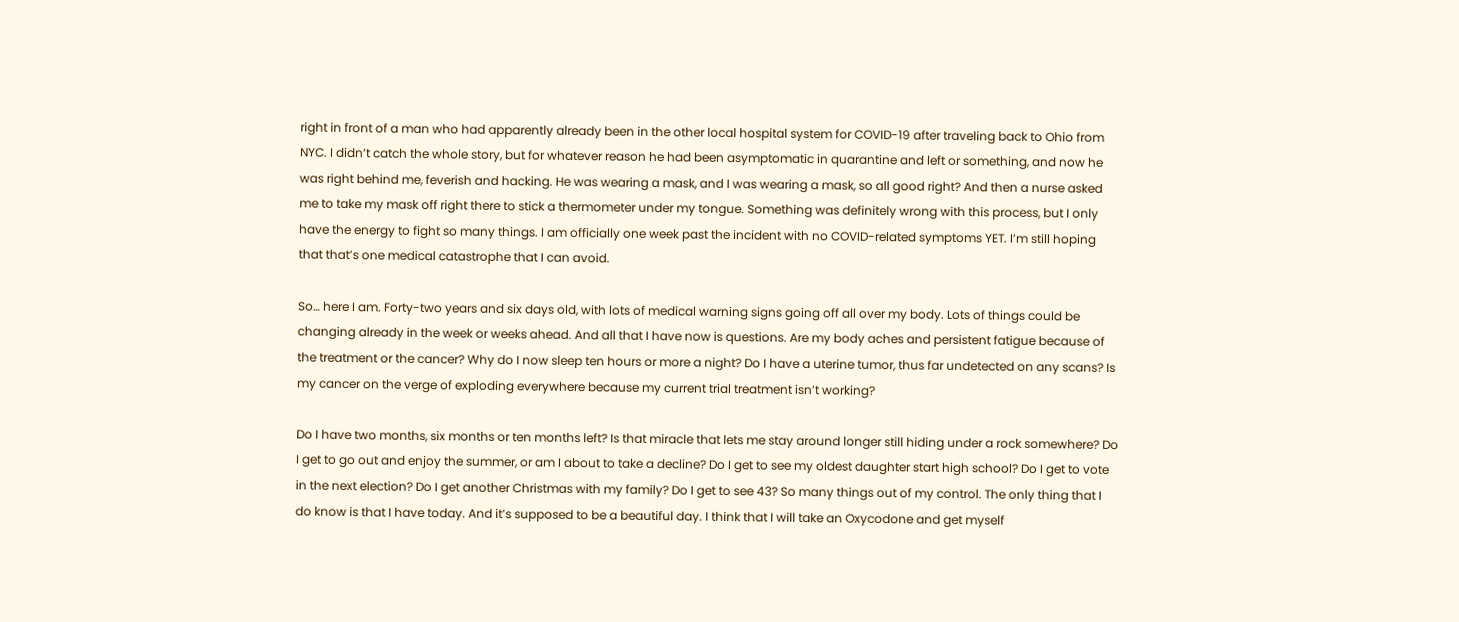right in front of a man who had apparently already been in the other local hospital system for COVID-19 after traveling back to Ohio from NYC. I didn’t catch the whole story, but for whatever reason he had been asymptomatic in quarantine and left or something, and now he was right behind me, feverish and hacking. He was wearing a mask, and I was wearing a mask, so all good right? And then a nurse asked me to take my mask off right there to stick a thermometer under my tongue. Something was definitely wrong with this process, but I only have the energy to fight so many things. I am officially one week past the incident with no COVID-related symptoms YET. I’m still hoping that that’s one medical catastrophe that I can avoid.

So… here I am. Forty-two years and six days old, with lots of medical warning signs going off all over my body. Lots of things could be changing already in the week or weeks ahead. And all that I have now is questions. Are my body aches and persistent fatigue because of the treatment or the cancer? Why do I now sleep ten hours or more a night? Do I have a uterine tumor, thus far undetected on any scans? Is my cancer on the verge of exploding everywhere because my current trial treatment isn’t working?

Do I have two months, six months or ten months left? Is that miracle that lets me stay around longer still hiding under a rock somewhere? Do I get to go out and enjoy the summer, or am I about to take a decline? Do I get to see my oldest daughter start high school? Do I get to vote in the next election? Do I get another Christmas with my family? Do I get to see 43? So many things out of my control. The only thing that I do know is that I have today. And it’s supposed to be a beautiful day. I think that I will take an Oxycodone and get myself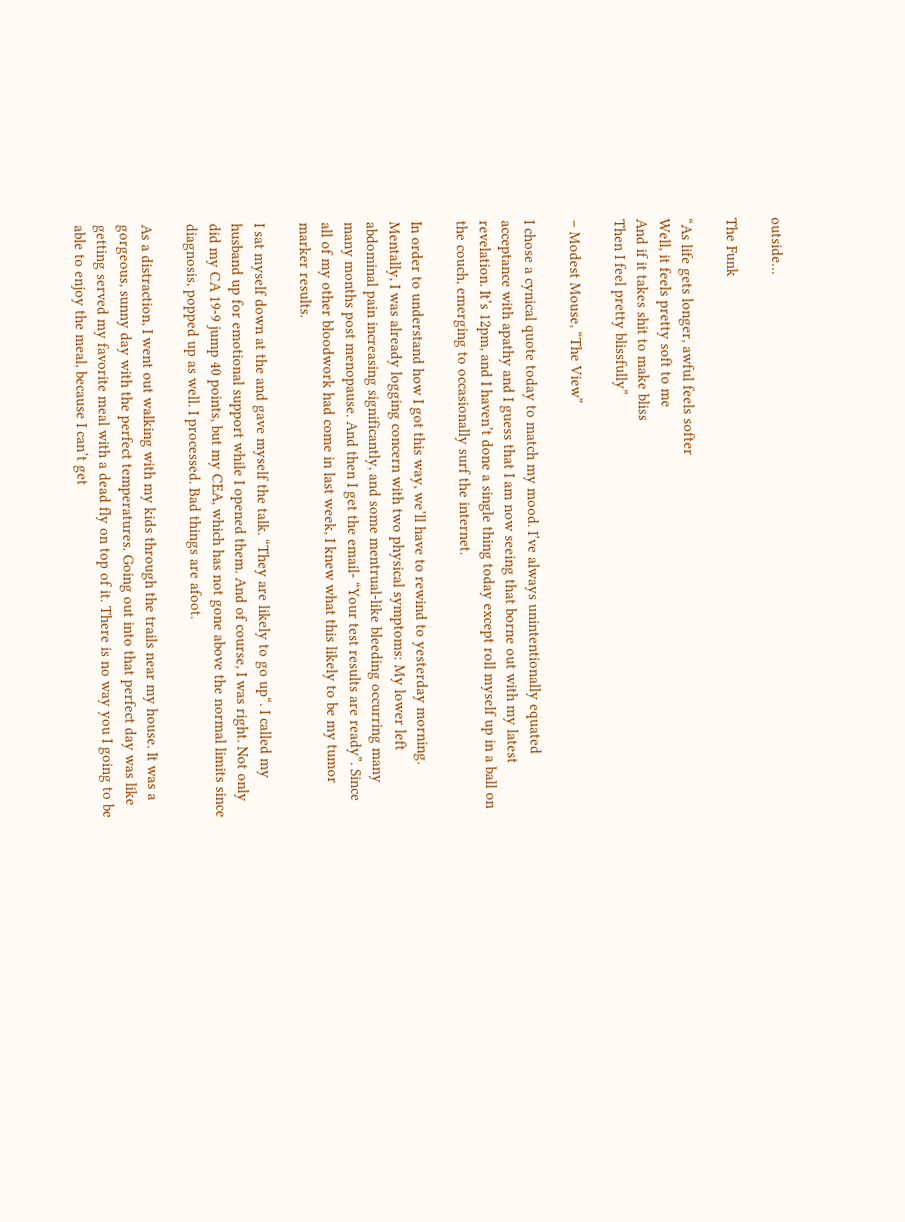outside…

The Funk

“As life gets longer, awful feels softer
Well, it feels pretty soft to me
And if it takes shit to make bliss
Then I feel pretty blissfully”

– Modest Mouse, “The View”

I chose a cynical quote today to match my mood. I’ve always unintentionally equated acceptance with apathy and I guess that I am now seeing that borne out with my latest revelation. It’s 12pm, and I haven’t done a single thing today except roll myself up in a ball on the couch, emerging to occasionally surf the internet.

In order to understand how I got this way, we’ll have to rewind to yesterday morning. Mentally, I was already logging concern with two physical symptoms: My lower left abdominal pain increasing significantly, and some mentrual-like bleeding occurring many many months post menopause. And then I get the email- “Your test results are ready”. Since all of my other bloodwork had come in last week, I knew what this likely to be my tumor marker results.

I sat myself down at the and gave myself the talk. “They are likely to go up“. I called my husband up for emotional support while I opened them. And of course, I was right. Not only did my CA 19-9 jump 40 points, but my CEA, which has not gone above the normal limits since diagnosis, popped up as well. I processed. Bad things are afoot.

As a distraction, I went out walking with my kids through the trails near my house. It was a gorgeous, sunny day with the perfect temperatures. Going out into that perfect day was like getting served my favorite meal with a dead fly on top of it. There is no way you I going to be able to enjoy the meal, because I can’t get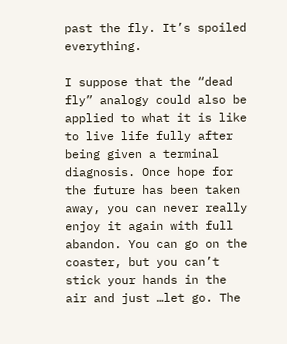past the fly. It’s spoiled everything.

I suppose that the “dead fly” analogy could also be applied to what it is like to live life fully after being given a terminal diagnosis. Once hope for the future has been taken away, you can never really enjoy it again with full abandon. You can go on the coaster, but you can’t stick your hands in the air and just …let go. The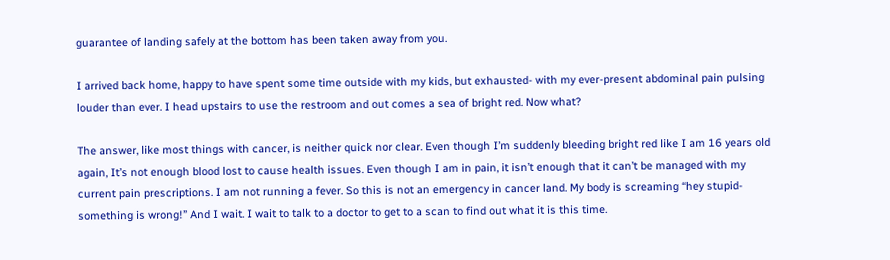guarantee of landing safely at the bottom has been taken away from you.

I arrived back home, happy to have spent some time outside with my kids, but exhausted- with my ever-present abdominal pain pulsing louder than ever. I head upstairs to use the restroom and out comes a sea of bright red. Now what?

The answer, like most things with cancer, is neither quick nor clear. Even though I’m suddenly bleeding bright red like I am 16 years old again, It’s not enough blood lost to cause health issues. Even though I am in pain, it isn’t enough that it can’t be managed with my current pain prescriptions. I am not running a fever. So this is not an emergency in cancer land. My body is screaming “hey stupid- something is wrong!” And I wait. I wait to talk to a doctor to get to a scan to find out what it is this time.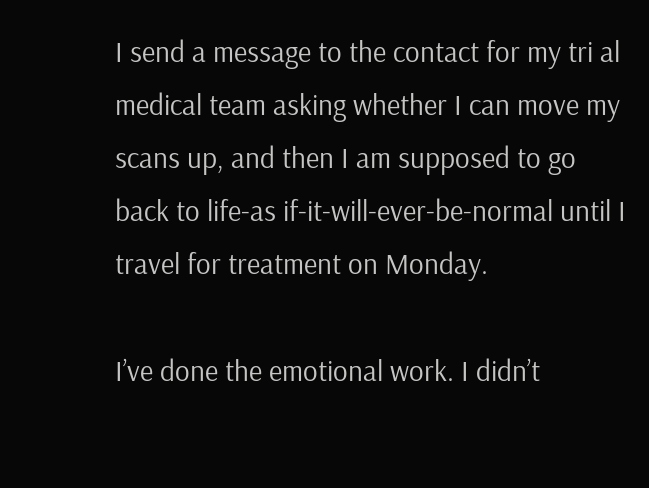I send a message to the contact for my tri al medical team asking whether I can move my scans up, and then I am supposed to go back to life-as if-it-will-ever-be-normal until I travel for treatment on Monday.

I’ve done the emotional work. I didn’t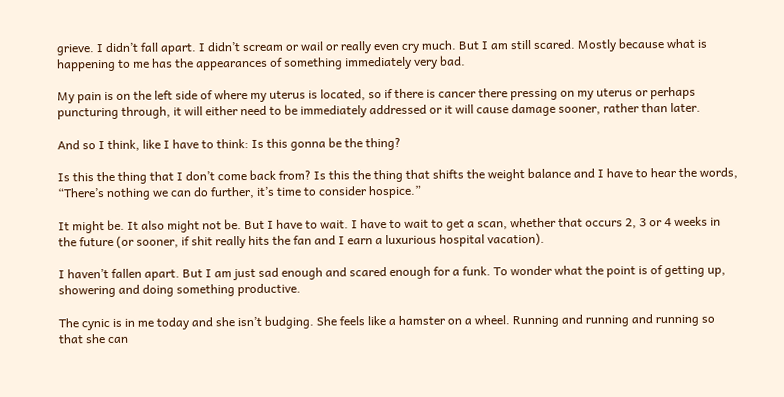grieve. I didn’t fall apart. I didn’t scream or wail or really even cry much. But I am still scared. Mostly because what is happening to me has the appearances of something immediately very bad.

My pain is on the left side of where my uterus is located, so if there is cancer there pressing on my uterus or perhaps puncturing through, it will either need to be immediately addressed or it will cause damage sooner, rather than later.

And so I think, like I have to think: Is this gonna be the thing?

Is this the thing that I don’t come back from? Is this the thing that shifts the weight balance and I have to hear the words, “There’s nothing we can do further, it’s time to consider hospice.”

It might be. It also might not be. But I have to wait. I have to wait to get a scan, whether that occurs 2, 3 or 4 weeks in the future (or sooner, if shit really hits the fan and I earn a luxurious hospital vacation).

I haven’t fallen apart. But I am just sad enough and scared enough for a funk. To wonder what the point is of getting up, showering and doing something productive.

The cynic is in me today and she isn’t budging. She feels like a hamster on a wheel. Running and running and running so that she can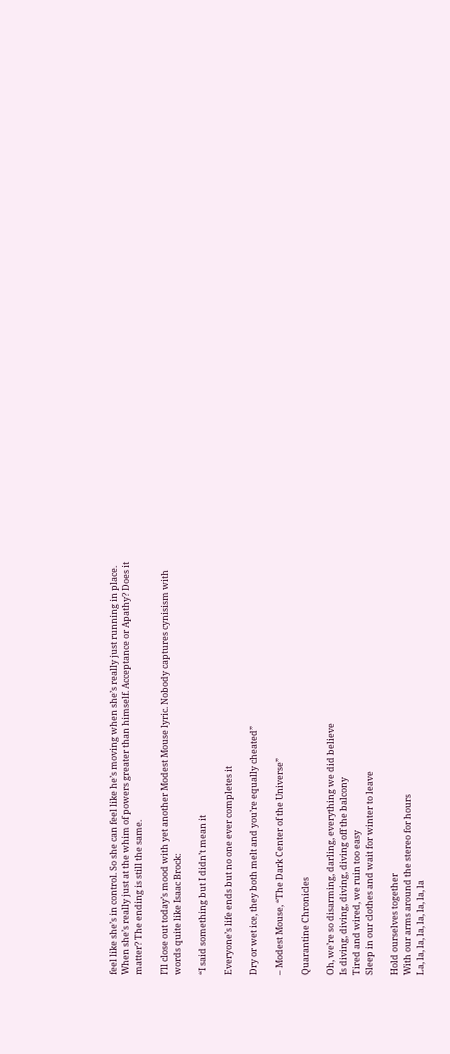feel like she’s in control. So she can feel like he’s moving when she’s really just running in place. When she’s really just at the whim of powers greater than himself. Acceptance or Apathy? Does it matter? The ending is still the same.

I’ll close out today’s mood with yet another Modest Mouse lyric. Nobody captures cynisism with words quite like Isaac Brock:

“I said something but I didn’t mean it

Everyone’s life ends but no one ever completes it

Dry or wet ice, they both melt and you’re equally cheated”

– Modest Mouse, “The Dark Center of the Universe”

Quarantine Chronicles

Oh, we’re so disarming, darling, everything we did believe
Is diving, diving, diving, diving off the balcony
Tired and wired, we ruin too easy
Sleep in our clothes and wait for winter to leave

Hold ourselves together
With our arms around the stereo for hours
La, la, la, la, la, la, la, la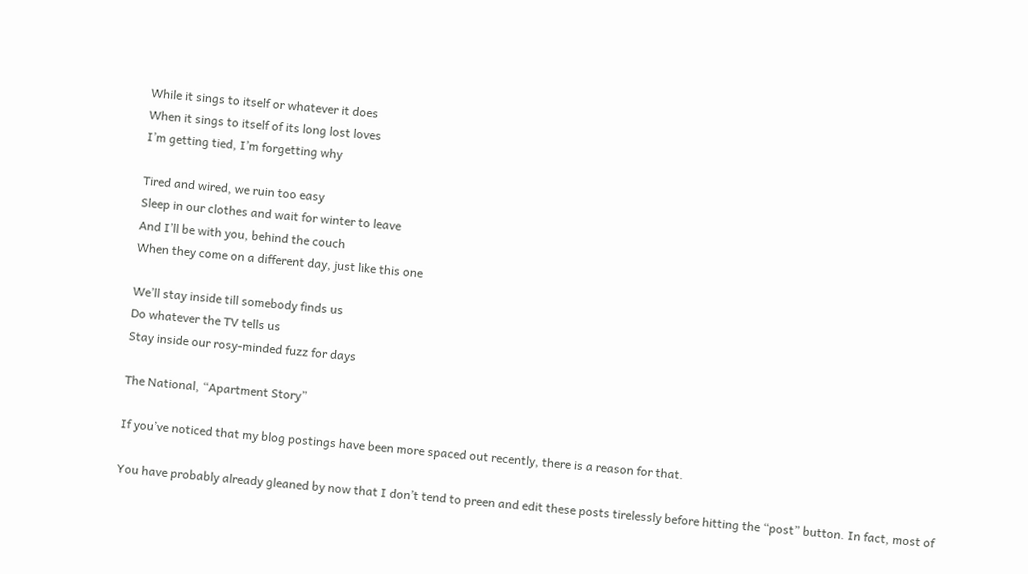While it sings to itself or whatever it does
When it sings to itself of its long lost loves
I’m getting tied, I’m forgetting why

Tired and wired, we ruin too easy
Sleep in our clothes and wait for winter to leave
And I’ll be with you, behind the couch
When they come on a different day, just like this one

We’ll stay inside till somebody finds us
Do whatever the TV tells us
Stay inside our rosy-minded fuzz for days

The National, “Apartment Story”

If you’ve noticed that my blog postings have been more spaced out recently, there is a reason for that.

You have probably already gleaned by now that I don’t tend to preen and edit these posts tirelessly before hitting the “post” button. In fact, most of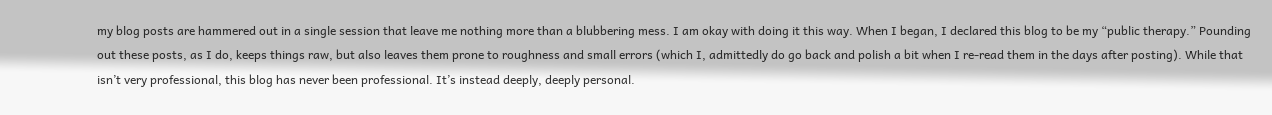my blog posts are hammered out in a single session that leave me nothing more than a blubbering mess. I am okay with doing it this way. When I began, I declared this blog to be my “public therapy.” Pounding out these posts, as I do, keeps things raw, but also leaves them prone to roughness and small errors (which I, admittedly do go back and polish a bit when I re-read them in the days after posting). While that isn’t very professional, this blog has never been professional. It’s instead deeply, deeply personal.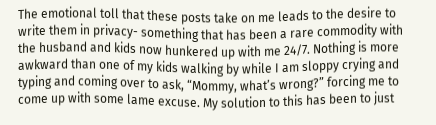The emotional toll that these posts take on me leads to the desire to write them in privacy- something that has been a rare commodity with the husband and kids now hunkered up with me 24/7. Nothing is more awkward than one of my kids walking by while I am sloppy crying and typing and coming over to ask, “Mommy, what’s wrong?” forcing me to come up with some lame excuse. My solution to this has been to just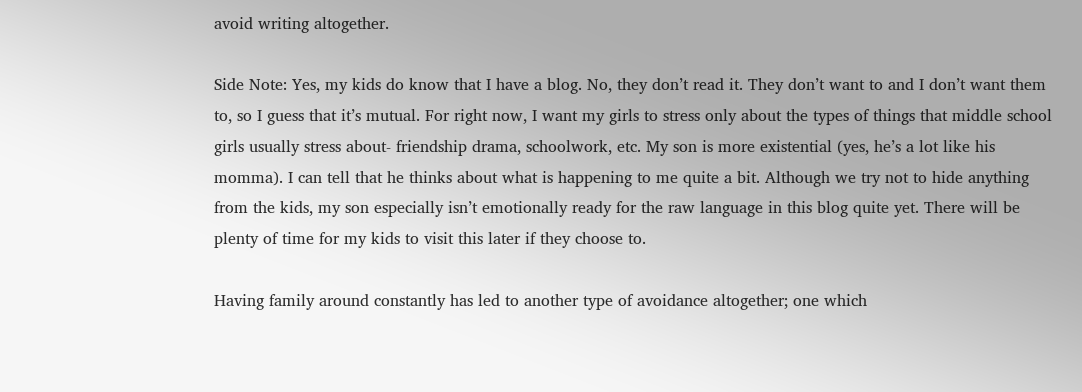avoid writing altogether.

Side Note: Yes, my kids do know that I have a blog. No, they don’t read it. They don’t want to and I don’t want them to, so I guess that it’s mutual. For right now, I want my girls to stress only about the types of things that middle school girls usually stress about- friendship drama, schoolwork, etc. My son is more existential (yes, he’s a lot like his momma). I can tell that he thinks about what is happening to me quite a bit. Although we try not to hide anything from the kids, my son especially isn’t emotionally ready for the raw language in this blog quite yet. There will be plenty of time for my kids to visit this later if they choose to.

Having family around constantly has led to another type of avoidance altogether; one which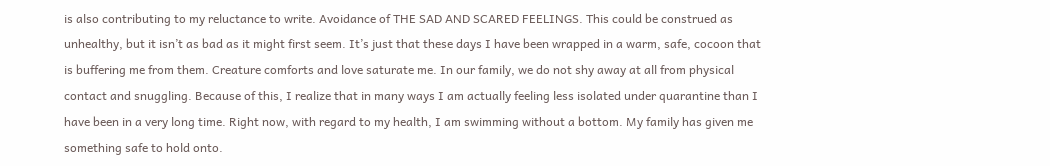is also contributing to my reluctance to write. Avoidance of THE SAD AND SCARED FEELINGS. This could be construed as unhealthy, but it isn’t as bad as it might first seem. It’s just that these days I have been wrapped in a warm, safe, cocoon that is buffering me from them. Creature comforts and love saturate me. In our family, we do not shy away at all from physical contact and snuggling. Because of this, I realize that in many ways I am actually feeling less isolated under quarantine than I have been in a very long time. Right now, with regard to my health, I am swimming without a bottom. My family has given me something safe to hold onto.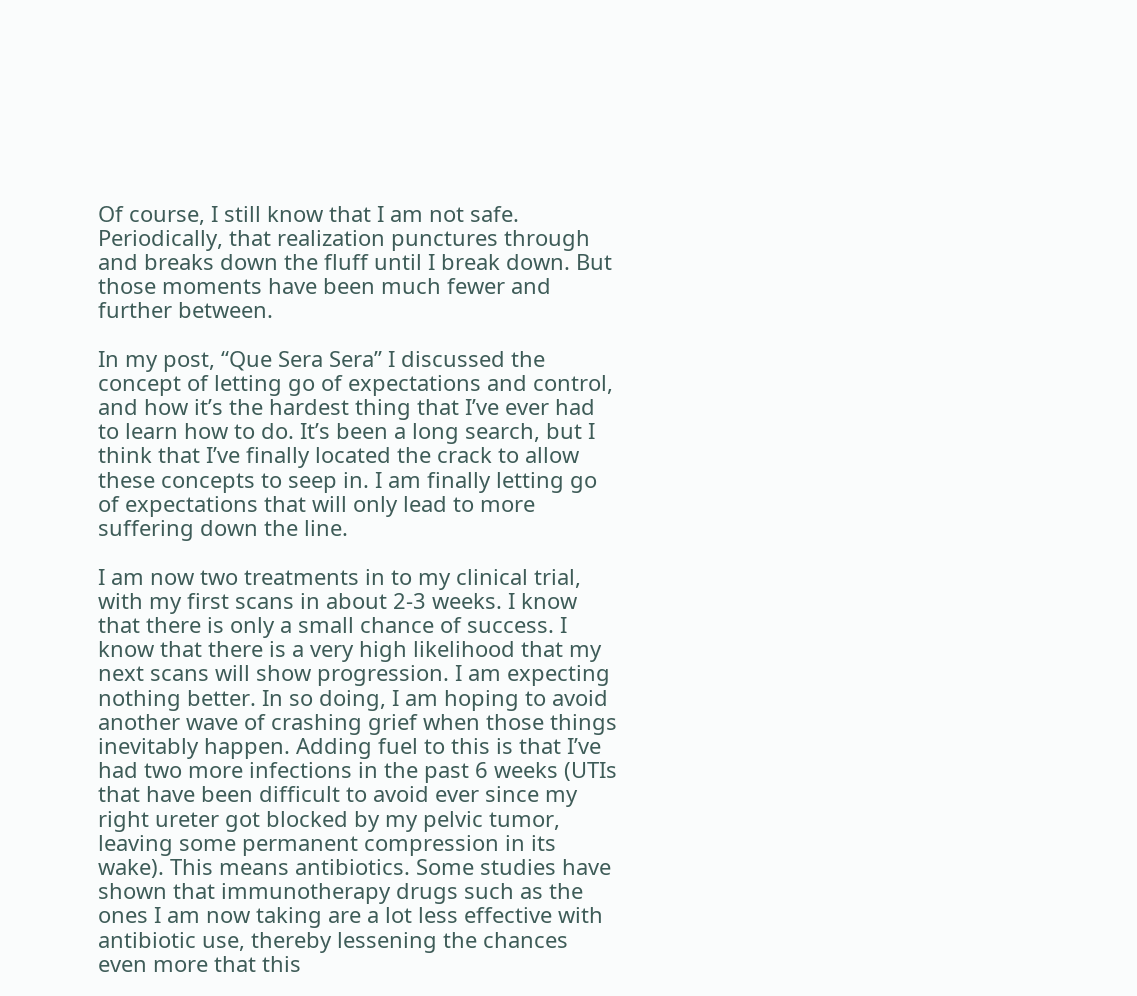Of course, I still know that I am not safe. Periodically, that realization punctures through and breaks down the fluff until I break down. But those moments have been much fewer and further between.

In my post, “Que Sera Sera” I discussed the concept of letting go of expectations and control, and how it’s the hardest thing that I’ve ever had to learn how to do. It’s been a long search, but I think that I’ve finally located the crack to allow these concepts to seep in. I am finally letting go of expectations that will only lead to more suffering down the line.

I am now two treatments in to my clinical trial, with my first scans in about 2-3 weeks. I know that there is only a small chance of success. I know that there is a very high likelihood that my next scans will show progression. I am expecting nothing better. In so doing, I am hoping to avoid another wave of crashing grief when those things inevitably happen. Adding fuel to this is that I’ve had two more infections in the past 6 weeks (UTIs that have been difficult to avoid ever since my right ureter got blocked by my pelvic tumor, leaving some permanent compression in its wake). This means antibiotics. Some studies have shown that immunotherapy drugs such as the ones I am now taking are a lot less effective with antibiotic use, thereby lessening the chances even more that this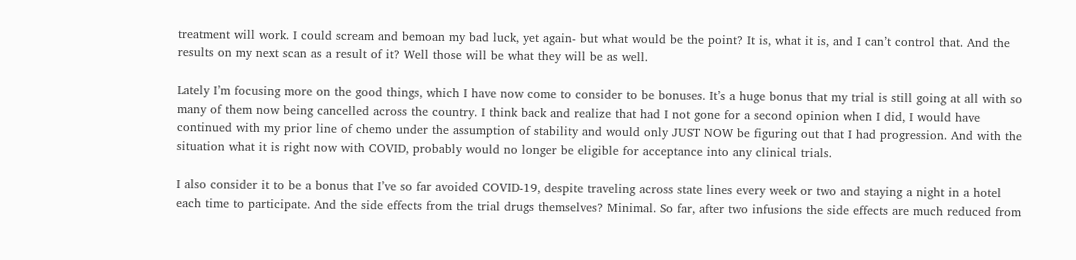treatment will work. I could scream and bemoan my bad luck, yet again- but what would be the point? It is, what it is, and I can’t control that. And the results on my next scan as a result of it? Well those will be what they will be as well.

Lately I’m focusing more on the good things, which I have now come to consider to be bonuses. It’s a huge bonus that my trial is still going at all with so many of them now being cancelled across the country. I think back and realize that had I not gone for a second opinion when I did, I would have continued with my prior line of chemo under the assumption of stability and would only JUST NOW be figuring out that I had progression. And with the situation what it is right now with COVID, probably would no longer be eligible for acceptance into any clinical trials.

I also consider it to be a bonus that I’ve so far avoided COVID-19, despite traveling across state lines every week or two and staying a night in a hotel each time to participate. And the side effects from the trial drugs themselves? Minimal. So far, after two infusions the side effects are much reduced from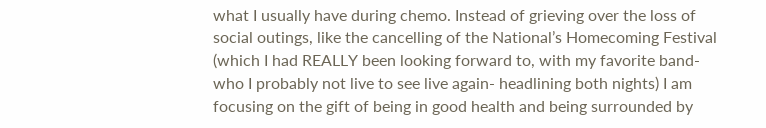what I usually have during chemo. Instead of grieving over the loss of social outings, like the cancelling of the National’s Homecoming Festival (which I had REALLY been looking forward to, with my favorite band- who I probably not live to see live again- headlining both nights) I am focusing on the gift of being in good health and being surrounded by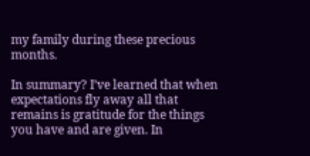my family during these precious months.

In summary? I’ve learned that when expectations fly away all that remains is gratitude for the things you have and are given. In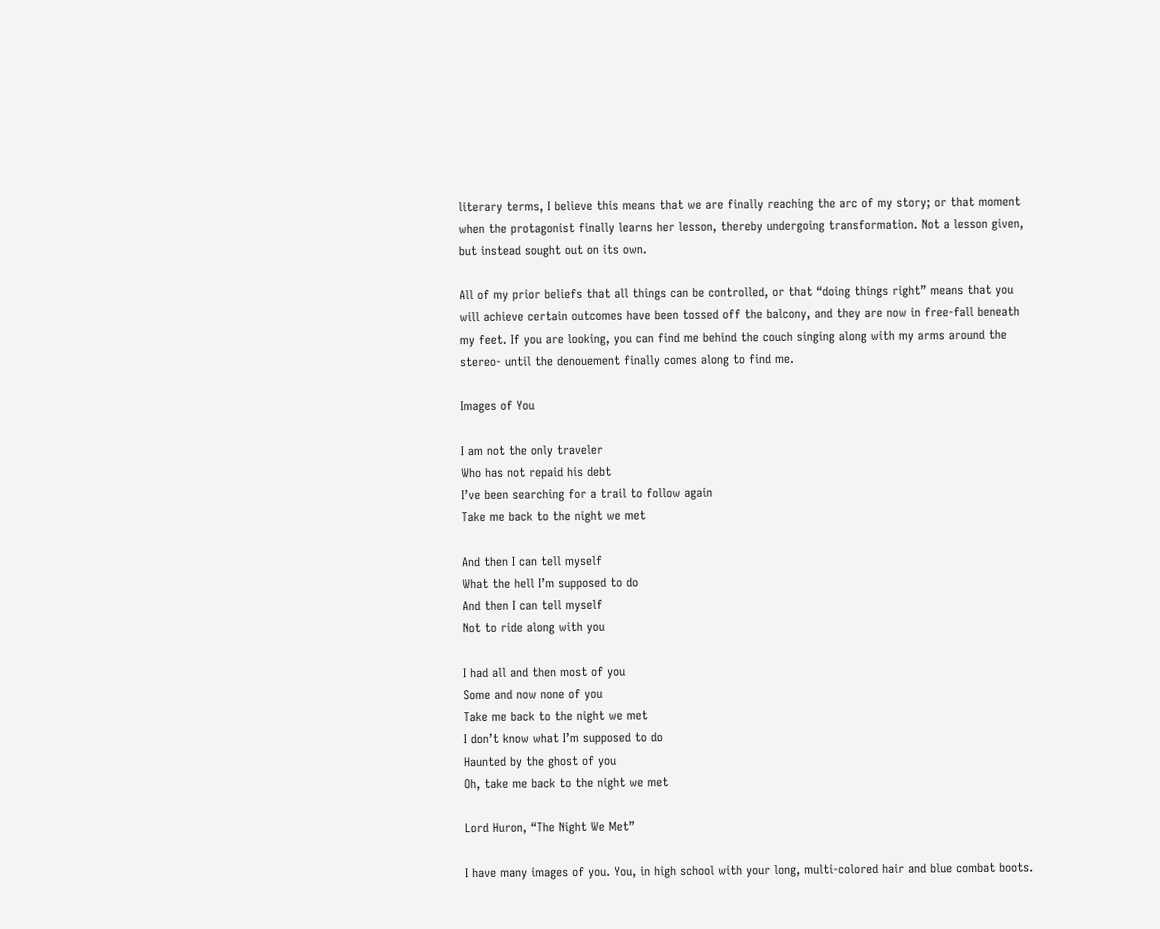literary terms, I believe this means that we are finally reaching the arc of my story; or that moment when the protagonist finally learns her lesson, thereby undergoing transformation. Not a lesson given, but instead sought out on its own.

All of my prior beliefs that all things can be controlled, or that “doing things right” means that you will achieve certain outcomes have been tossed off the balcony, and they are now in free-fall beneath my feet. If you are looking, you can find me behind the couch singing along with my arms around the stereo- until the denouement finally comes along to find me.

Images of You

I am not the only traveler
Who has not repaid his debt
I’ve been searching for a trail to follow again
Take me back to the night we met

And then I can tell myself
What the hell I’m supposed to do
And then I can tell myself
Not to ride along with you

I had all and then most of you
Some and now none of you
Take me back to the night we met
I don’t know what I’m supposed to do
Haunted by the ghost of you
Oh, take me back to the night we met

Lord Huron, “The Night We Met”

I have many images of you. You, in high school with your long, multi-colored hair and blue combat boots.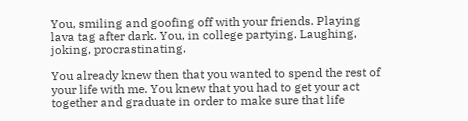You, smiling and goofing off with your friends. Playing lava tag after dark. You, in college partying. Laughing, joking, procrastinating.

You already knew then that you wanted to spend the rest of your life with me. You knew that you had to get your act together and graduate in order to make sure that life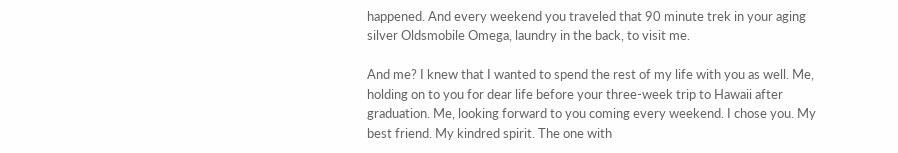happened. And every weekend you traveled that 90 minute trek in your aging silver Oldsmobile Omega, laundry in the back, to visit me.

And me? I knew that I wanted to spend the rest of my life with you as well. Me, holding on to you for dear life before your three-week trip to Hawaii after graduation. Me, looking forward to you coming every weekend. I chose you. My best friend. My kindred spirit. The one with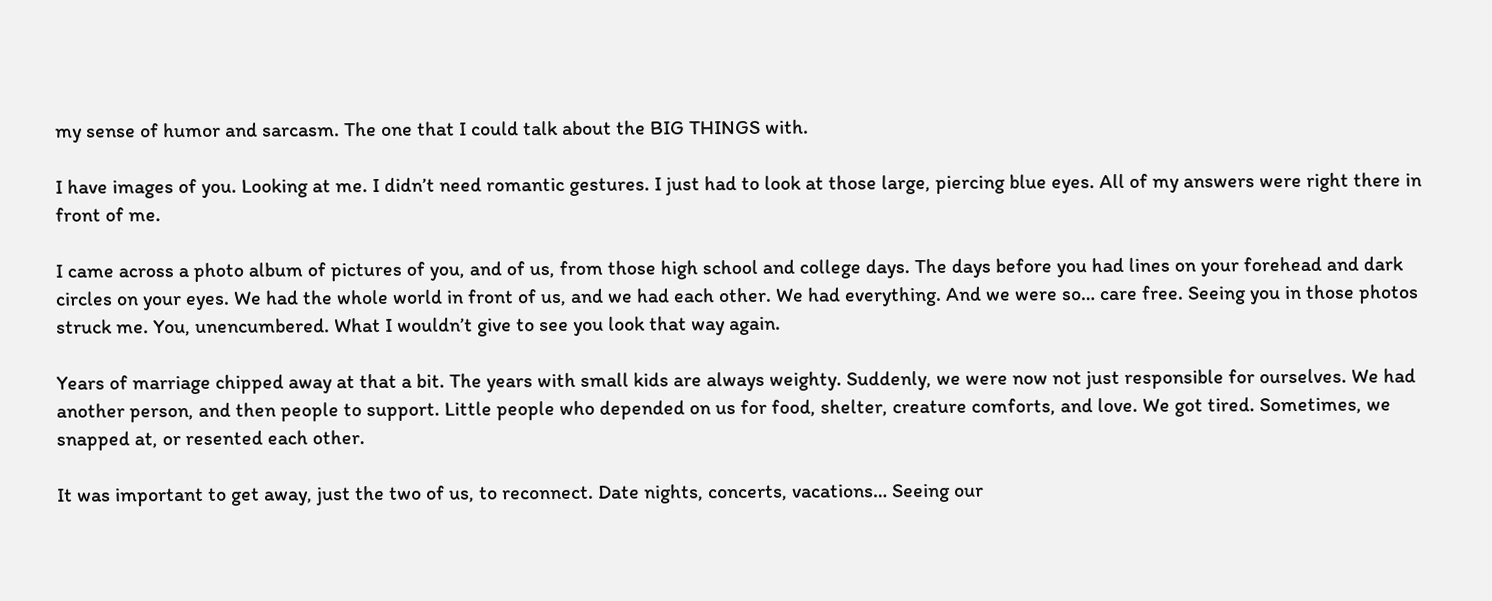my sense of humor and sarcasm. The one that I could talk about the BIG THINGS with.

I have images of you. Looking at me. I didn’t need romantic gestures. I just had to look at those large, piercing blue eyes. All of my answers were right there in front of me.

I came across a photo album of pictures of you, and of us, from those high school and college days. The days before you had lines on your forehead and dark circles on your eyes. We had the whole world in front of us, and we had each other. We had everything. And we were so… care free. Seeing you in those photos struck me. You, unencumbered. What I wouldn’t give to see you look that way again.

Years of marriage chipped away at that a bit. The years with small kids are always weighty. Suddenly, we were now not just responsible for ourselves. We had another person, and then people to support. Little people who depended on us for food, shelter, creature comforts, and love. We got tired. Sometimes, we snapped at, or resented each other.

It was important to get away, just the two of us, to reconnect. Date nights, concerts, vacations… Seeing our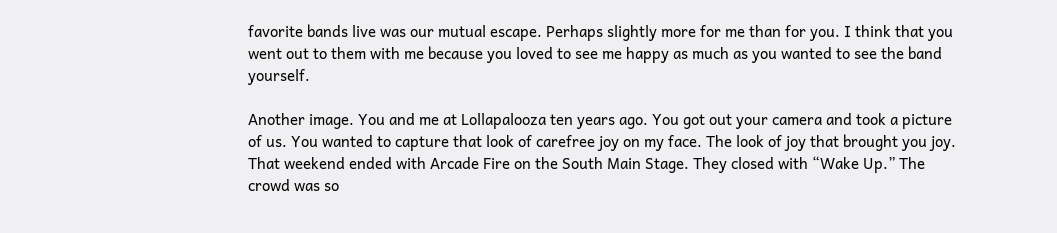favorite bands live was our mutual escape. Perhaps slightly more for me than for you. I think that you went out to them with me because you loved to see me happy as much as you wanted to see the band yourself.

Another image. You and me at Lollapalooza ten years ago. You got out your camera and took a picture of us. You wanted to capture that look of carefree joy on my face. The look of joy that brought you joy. That weekend ended with Arcade Fire on the South Main Stage. They closed with “Wake Up.” The crowd was so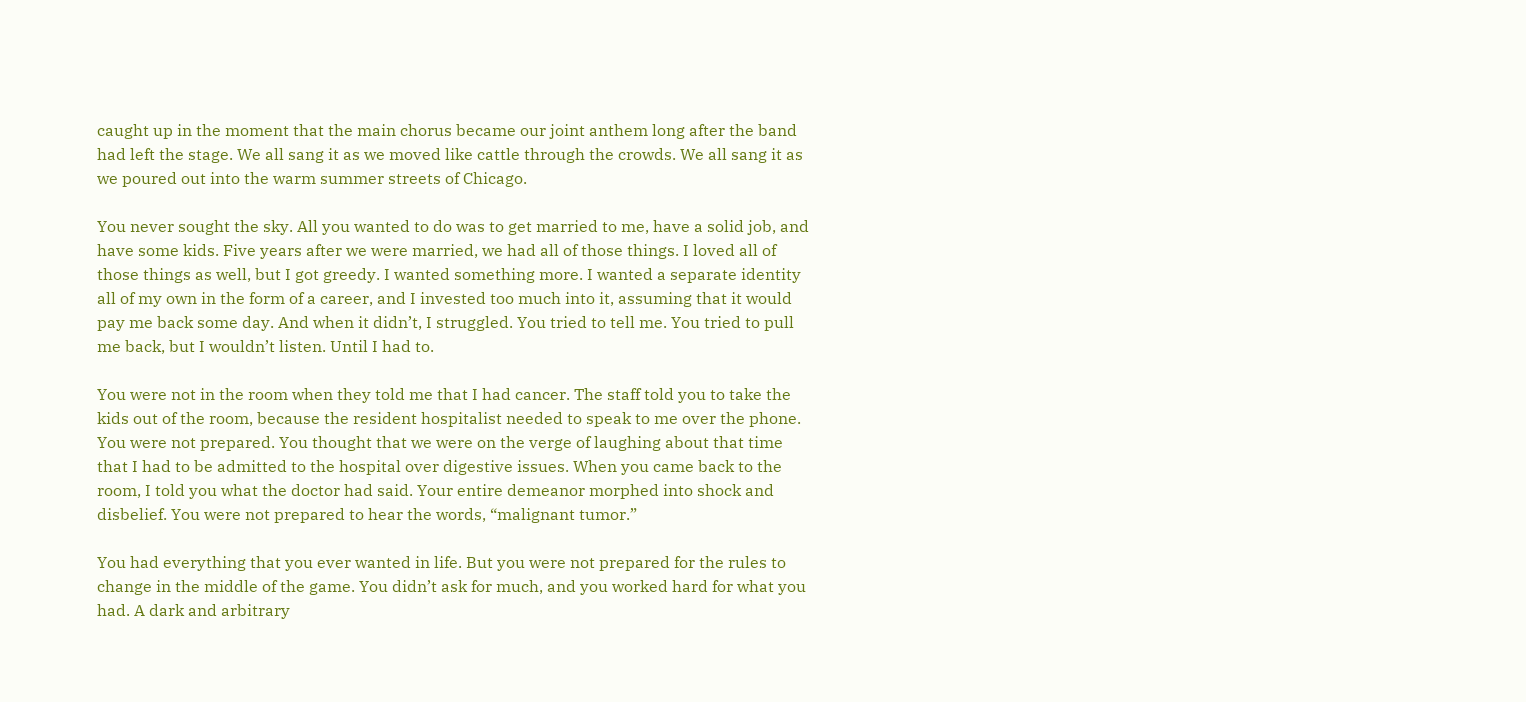caught up in the moment that the main chorus became our joint anthem long after the band had left the stage. We all sang it as we moved like cattle through the crowds. We all sang it as we poured out into the warm summer streets of Chicago.

You never sought the sky. All you wanted to do was to get married to me, have a solid job, and have some kids. Five years after we were married, we had all of those things. I loved all of those things as well, but I got greedy. I wanted something more. I wanted a separate identity all of my own in the form of a career, and I invested too much into it, assuming that it would pay me back some day. And when it didn’t, I struggled. You tried to tell me. You tried to pull me back, but I wouldn’t listen. Until I had to.

You were not in the room when they told me that I had cancer. The staff told you to take the kids out of the room, because the resident hospitalist needed to speak to me over the phone. You were not prepared. You thought that we were on the verge of laughing about that time that I had to be admitted to the hospital over digestive issues. When you came back to the room, I told you what the doctor had said. Your entire demeanor morphed into shock and disbelief. You were not prepared to hear the words, “malignant tumor.”

You had everything that you ever wanted in life. But you were not prepared for the rules to change in the middle of the game. You didn’t ask for much, and you worked hard for what you had. A dark and arbitrary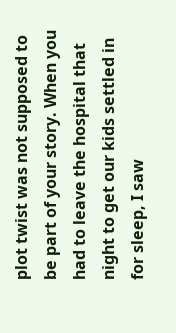plot twist was not supposed to be part of your story. When you had to leave the hospital that night to get our kids settled in for sleep, I saw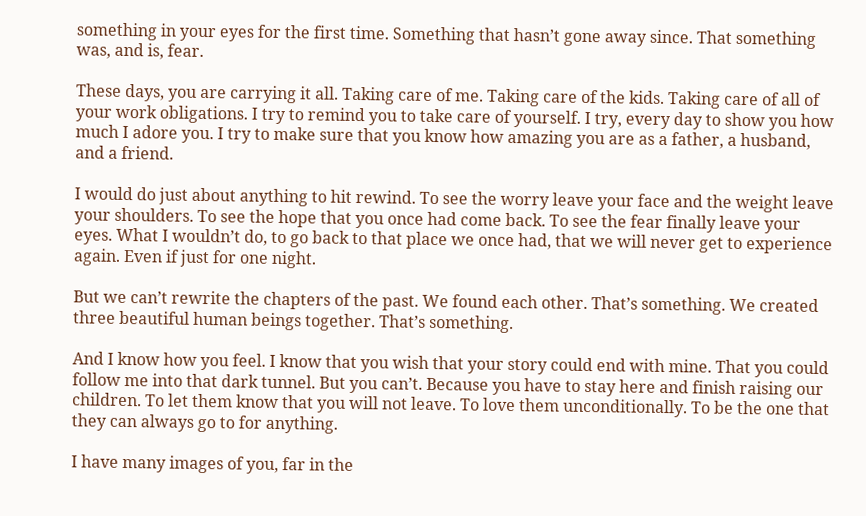something in your eyes for the first time. Something that hasn’t gone away since. That something was, and is, fear.

These days, you are carrying it all. Taking care of me. Taking care of the kids. Taking care of all of your work obligations. I try to remind you to take care of yourself. I try, every day to show you how much I adore you. I try to make sure that you know how amazing you are as a father, a husband, and a friend.

I would do just about anything to hit rewind. To see the worry leave your face and the weight leave your shoulders. To see the hope that you once had come back. To see the fear finally leave your eyes. What I wouldn’t do, to go back to that place we once had, that we will never get to experience again. Even if just for one night.

But we can’t rewrite the chapters of the past. We found each other. That’s something. We created three beautiful human beings together. That’s something.

And I know how you feel. I know that you wish that your story could end with mine. That you could follow me into that dark tunnel. But you can’t. Because you have to stay here and finish raising our children. To let them know that you will not leave. To love them unconditionally. To be the one that they can always go to for anything.

I have many images of you, far in the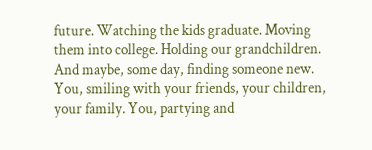future. Watching the kids graduate. Moving them into college. Holding our grandchildren. And maybe, some day, finding someone new. You, smiling with your friends, your children, your family. You, partying and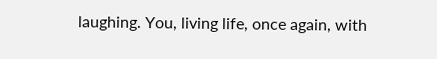laughing. You, living life, once again, with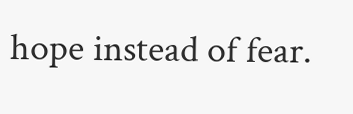hope instead of fear.